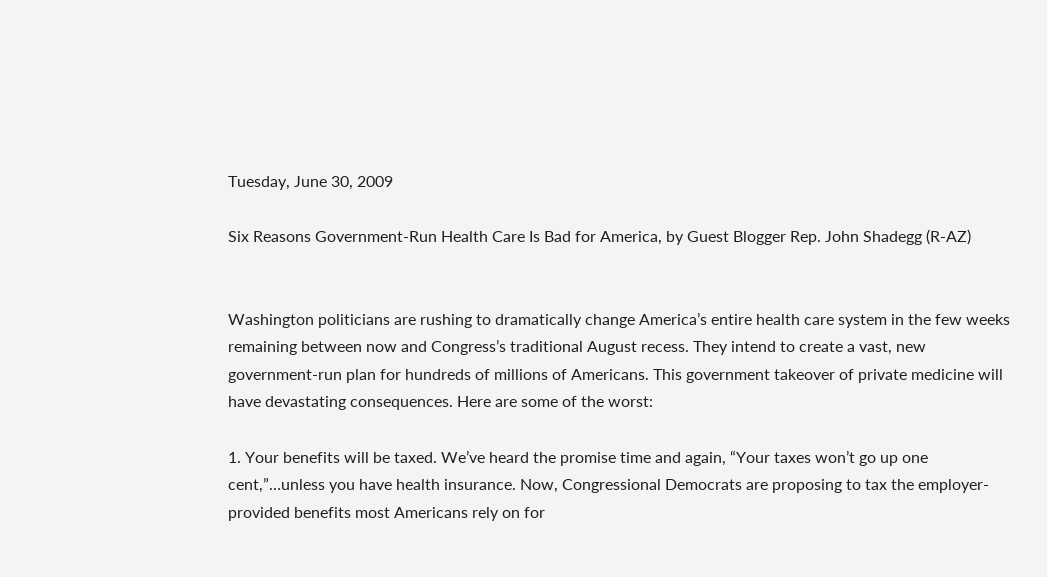Tuesday, June 30, 2009

Six Reasons Government-Run Health Care Is Bad for America, by Guest Blogger Rep. John Shadegg (R-AZ)


Washington politicians are rushing to dramatically change America’s entire health care system in the few weeks remaining between now and Congress’s traditional August recess. They intend to create a vast, new government-run plan for hundreds of millions of Americans. This government takeover of private medicine will have devastating consequences. Here are some of the worst:

1. Your benefits will be taxed. We’ve heard the promise time and again, “Your taxes won’t go up one cent,”…unless you have health insurance. Now, Congressional Democrats are proposing to tax the employer-provided benefits most Americans rely on for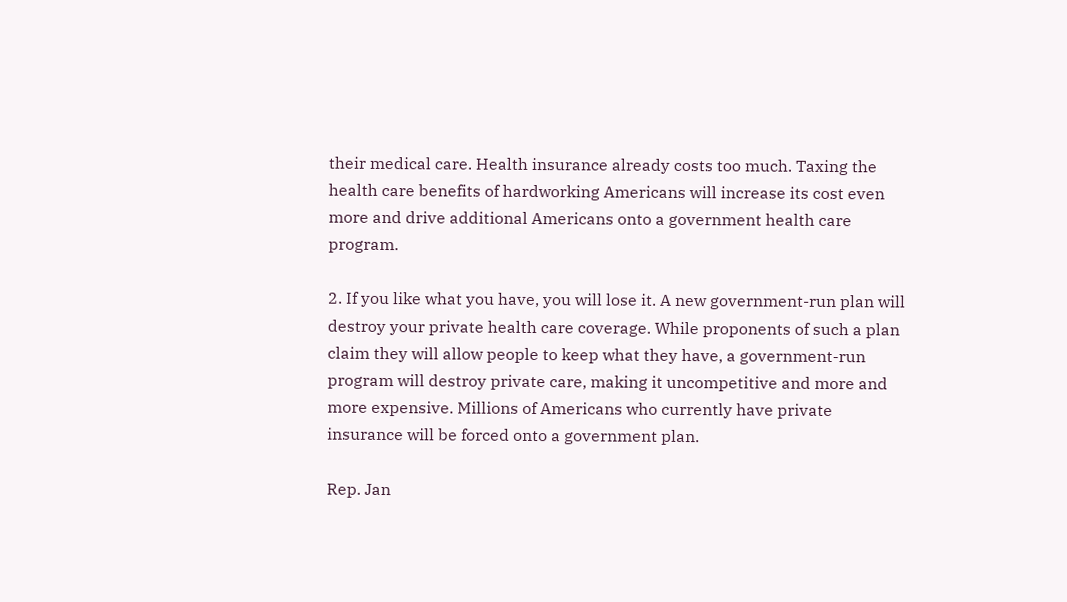their medical care. Health insurance already costs too much. Taxing the health care benefits of hardworking Americans will increase its cost even more and drive additional Americans onto a government health care program.

2. If you like what you have, you will lose it. A new government-run plan will destroy your private health care coverage. While proponents of such a plan claim they will allow people to keep what they have, a government-run program will destroy private care, making it uncompetitive and more and more expensive. Millions of Americans who currently have private insurance will be forced onto a government plan.

Rep. Jan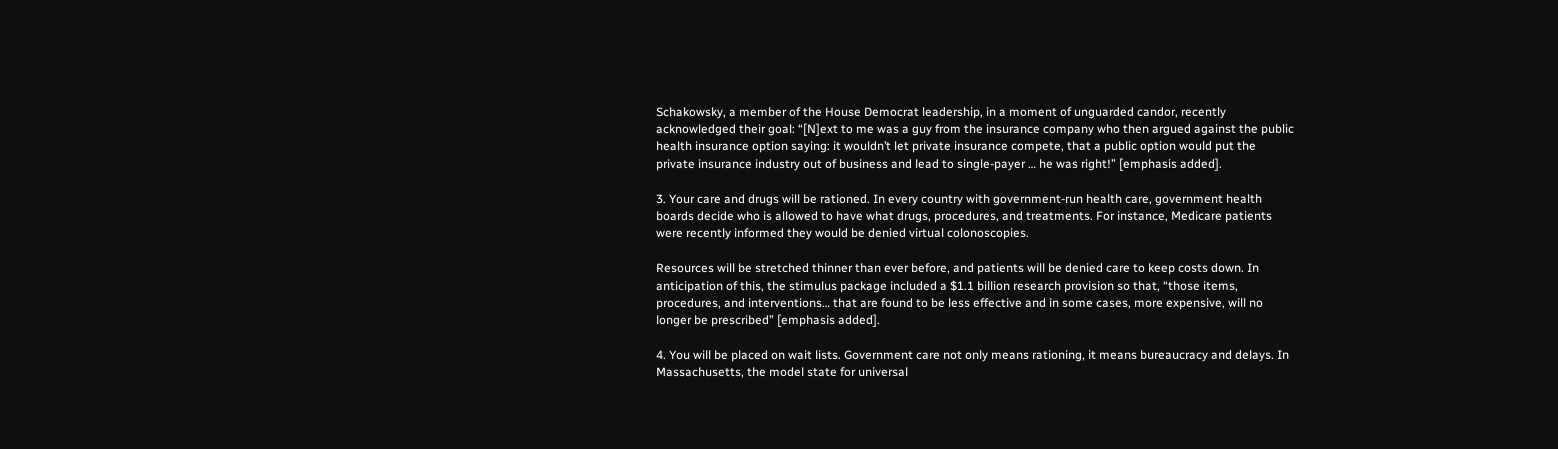Schakowsky, a member of the House Democrat leadership, in a moment of unguarded candor, recently acknowledged their goal: “[N]ext to me was a guy from the insurance company who then argued against the public health insurance option saying: it wouldn’t let private insurance compete, that a public option would put the private insurance industry out of business and lead to single-payer … he was right!” [emphasis added].

3. Your care and drugs will be rationed. In every country with government-run health care, government health boards decide who is allowed to have what drugs, procedures, and treatments. For instance, Medicare patients were recently informed they would be denied virtual colonoscopies.

Resources will be stretched thinner than ever before, and patients will be denied care to keep costs down. In anticipation of this, the stimulus package included a $1.1 billion research provision so that, “those items, procedures, and interventions… that are found to be less effective and in some cases, more expensive, will no longer be prescribed” [emphasis added].

4. You will be placed on wait lists. Government care not only means rationing, it means bureaucracy and delays. In Massachusetts, the model state for universal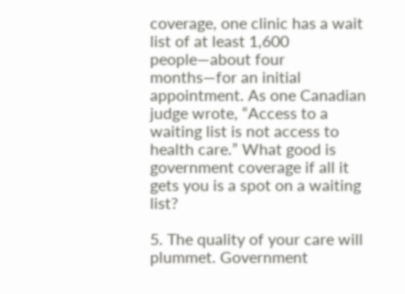coverage, one clinic has a wait list of at least 1,600 people—about four months—for an initial appointment. As one Canadian judge wrote, “Access to a waiting list is not access to health care.” What good is government coverage if all it gets you is a spot on a waiting list?

5. The quality of your care will plummet. Government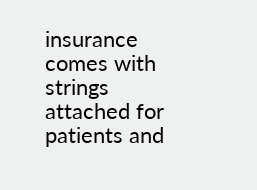insurance comes with strings attached for patients and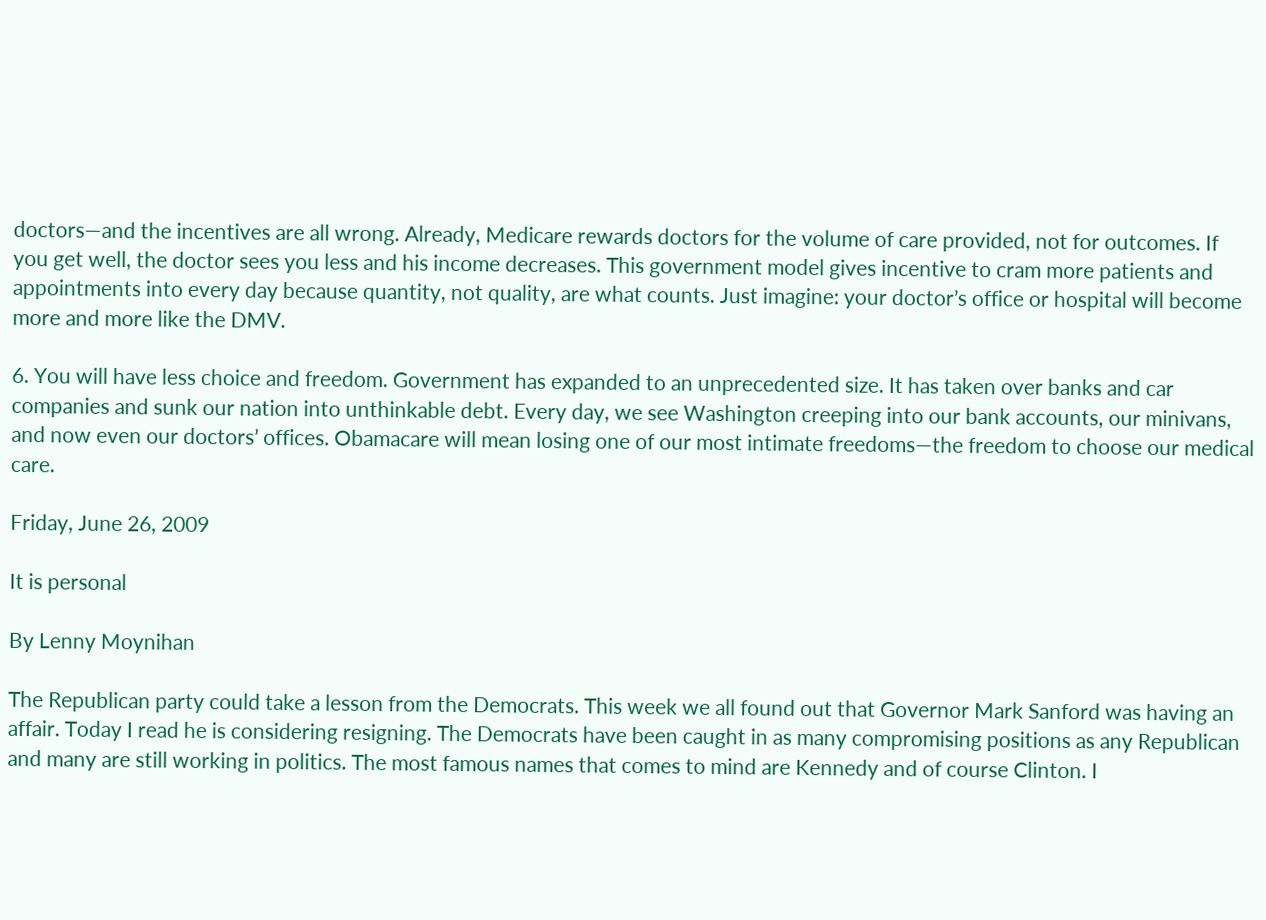doctors—and the incentives are all wrong. Already, Medicare rewards doctors for the volume of care provided, not for outcomes. If you get well, the doctor sees you less and his income decreases. This government model gives incentive to cram more patients and appointments into every day because quantity, not quality, are what counts. Just imagine: your doctor’s office or hospital will become more and more like the DMV.

6. You will have less choice and freedom. Government has expanded to an unprecedented size. It has taken over banks and car companies and sunk our nation into unthinkable debt. Every day, we see Washington creeping into our bank accounts, our minivans, and now even our doctors’ offices. Obamacare will mean losing one of our most intimate freedoms—the freedom to choose our medical care.

Friday, June 26, 2009

It is personal

By Lenny Moynihan

The Republican party could take a lesson from the Democrats. This week we all found out that Governor Mark Sanford was having an affair. Today I read he is considering resigning. The Democrats have been caught in as many compromising positions as any Republican and many are still working in politics. The most famous names that comes to mind are Kennedy and of course Clinton. I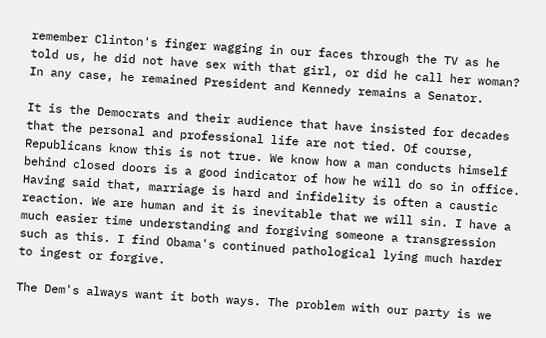remember Clinton's finger wagging in our faces through the TV as he told us, he did not have sex with that girl, or did he call her woman? In any case, he remained President and Kennedy remains a Senator.

It is the Democrats and their audience that have insisted for decades that the personal and professional life are not tied. Of course, Republicans know this is not true. We know how a man conducts himself behind closed doors is a good indicator of how he will do so in office. Having said that, marriage is hard and infidelity is often a caustic reaction. We are human and it is inevitable that we will sin. I have a much easier time understanding and forgiving someone a transgression such as this. I find Obama's continued pathological lying much harder to ingest or forgive.

The Dem's always want it both ways. The problem with our party is we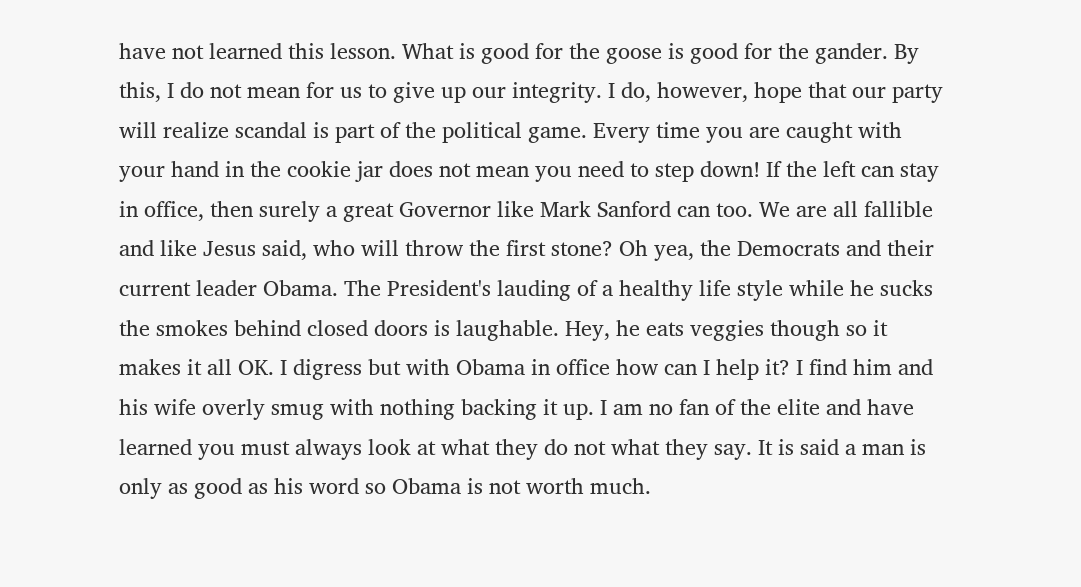have not learned this lesson. What is good for the goose is good for the gander. By this, I do not mean for us to give up our integrity. I do, however, hope that our party will realize scandal is part of the political game. Every time you are caught with your hand in the cookie jar does not mean you need to step down! If the left can stay in office, then surely a great Governor like Mark Sanford can too. We are all fallible and like Jesus said, who will throw the first stone? Oh yea, the Democrats and their current leader Obama. The President's lauding of a healthy life style while he sucks the smokes behind closed doors is laughable. Hey, he eats veggies though so it makes it all OK. I digress but with Obama in office how can I help it? I find him and his wife overly smug with nothing backing it up. I am no fan of the elite and have learned you must always look at what they do not what they say. It is said a man is only as good as his word so Obama is not worth much.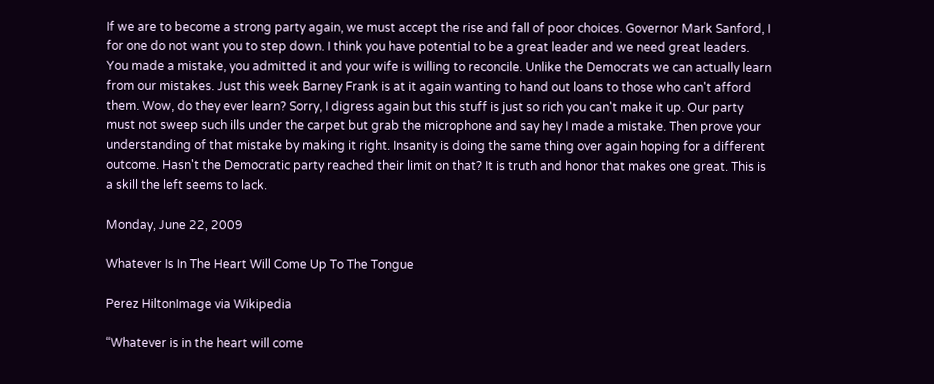If we are to become a strong party again, we must accept the rise and fall of poor choices. Governor Mark Sanford, I for one do not want you to step down. I think you have potential to be a great leader and we need great leaders. You made a mistake, you admitted it and your wife is willing to reconcile. Unlike the Democrats we can actually learn from our mistakes. Just this week Barney Frank is at it again wanting to hand out loans to those who can't afford them. Wow, do they ever learn? Sorry, I digress again but this stuff is just so rich you can't make it up. Our party must not sweep such ills under the carpet but grab the microphone and say hey I made a mistake. Then prove your understanding of that mistake by making it right. Insanity is doing the same thing over again hoping for a different outcome. Hasn't the Democratic party reached their limit on that? It is truth and honor that makes one great. This is a skill the left seems to lack.

Monday, June 22, 2009

Whatever Is In The Heart Will Come Up To The Tongue

Perez HiltonImage via Wikipedia

“Whatever is in the heart will come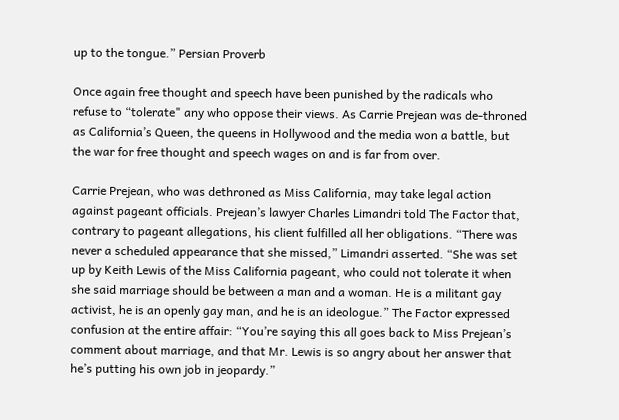up to the tongue.” Persian Proverb

Once again free thought and speech have been punished by the radicals who refuse to “tolerate" any who oppose their views. As Carrie Prejean was de-throned as California’s Queen, the queens in Hollywood and the media won a battle, but the war for free thought and speech wages on and is far from over.

Carrie Prejean, who was dethroned as Miss California, may take legal action against pageant officials. Prejean’s lawyer Charles Limandri told The Factor that, contrary to pageant allegations, his client fulfilled all her obligations. “There was never a scheduled appearance that she missed,” Limandri asserted. “She was set up by Keith Lewis of the Miss California pageant, who could not tolerate it when she said marriage should be between a man and a woman. He is a militant gay activist, he is an openly gay man, and he is an ideologue.” The Factor expressed confusion at the entire affair: “You’re saying this all goes back to Miss Prejean’s comment about marriage, and that Mr. Lewis is so angry about her answer that he’s putting his own job in jeopardy.”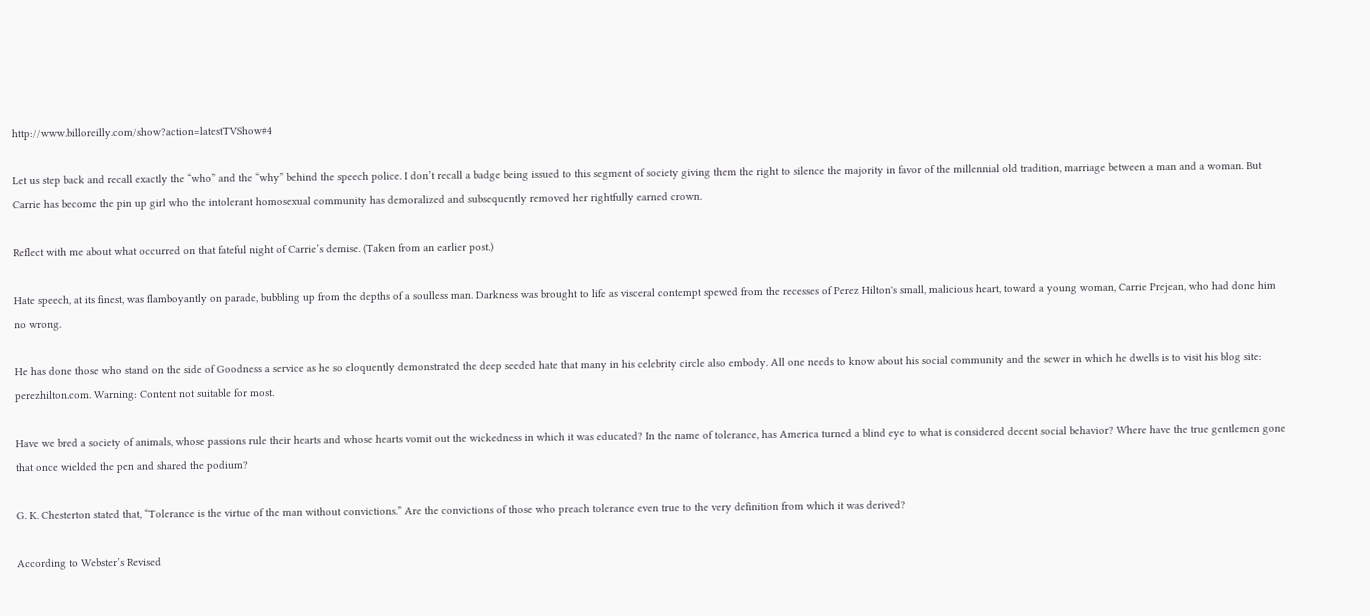http://www.billoreilly.com/show?action=latestTVShow#4

Let us step back and recall exactly the “who” and the “why” behind the speech police. I don’t recall a badge being issued to this segment of society giving them the right to silence the majority in favor of the millennial old tradition, marriage between a man and a woman. But Carrie has become the pin up girl who the intolerant homosexual community has demoralized and subsequently removed her rightfully earned crown.

Reflect with me about what occurred on that fateful night of Carrie’s demise. (Taken from an earlier post.)

Hate speech, at its finest, was flamboyantly on parade, bubbling up from the depths of a soulless man. Darkness was brought to life as visceral contempt spewed from the recesses of Perez Hilton's small, malicious heart, toward a young woman, Carrie Prejean, who had done him no wrong.

He has done those who stand on the side of Goodness a service as he so eloquently demonstrated the deep seeded hate that many in his celebrity circle also embody. All one needs to know about his social community and the sewer in which he dwells is to visit his blog site: perezhilton.com. Warning: Content not suitable for most.

Have we bred a society of animals, whose passions rule their hearts and whose hearts vomit out the wickedness in which it was educated? In the name of tolerance, has America turned a blind eye to what is considered decent social behavior? Where have the true gentlemen gone that once wielded the pen and shared the podium?

G. K. Chesterton stated that, “Tolerance is the virtue of the man without convictions.” Are the convictions of those who preach tolerance even true to the very definition from which it was derived?

According to Webster’s Revised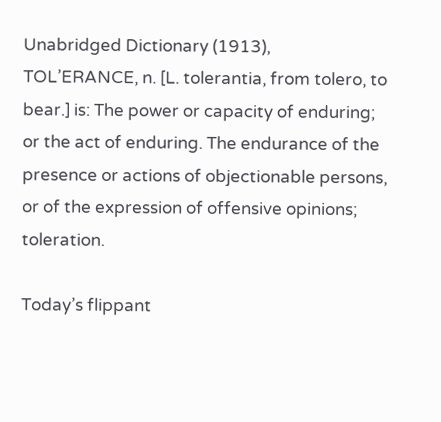Unabridged Dictionary (1913), TOL’ERANCE, n. [L. tolerantia, from tolero, to bear.] is: The power or capacity of enduring; or the act of enduring. The endurance of the presence or actions of objectionable persons, or of the expression of offensive opinions; toleration.

Today’s flippant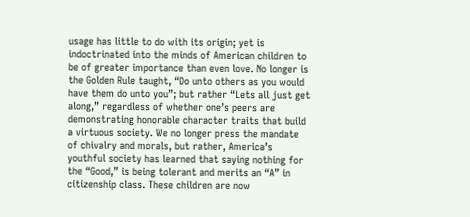usage has little to do with its origin; yet is indoctrinated into the minds of American children to be of greater importance than even love. No longer is the Golden Rule taught, “Do unto others as you would have them do unto you”; but rather “Lets all just get along,” regardless of whether one’s peers are demonstrating honorable character traits that build a virtuous society. We no longer press the mandate of chivalry and morals, but rather, America’s youthful society has learned that saying nothing for the “Good,” is being tolerant and merits an “A” in citizenship class. These children are now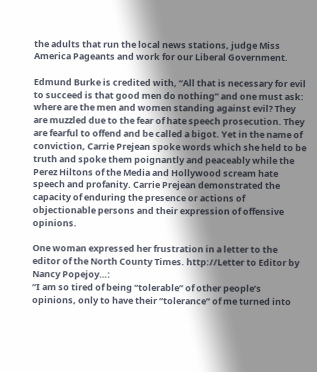the adults that run the local news stations, judge Miss America Pageants and work for our Liberal Government.

Edmund Burke is credited with, “All that is necessary for evil to succeed is that good men do nothing” and one must ask: where are the men and women standing against evil? They are muzzled due to the fear of hate speech prosecution. They are fearful to offend and be called a bigot. Yet in the name of conviction, Carrie Prejean spoke words which she held to be truth and spoke them poignantly and peaceably while the Perez Hiltons of the Media and Hollywood scream hate speech and profanity. Carrie Prejean demonstrated the capacity of enduring the presence or actions of objectionable persons and their expression of offensive opinions.

One woman expressed her frustration in a letter to the editor of the North County Times. http://Letter to Editor by Nancy Popejoy…:
“I am so tired of being “tolerable” of other people’s opinions, only to have their “tolerance” of me turned into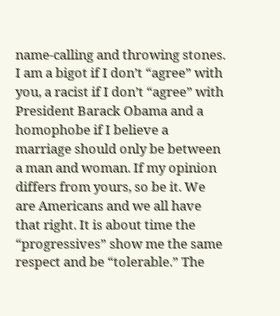name-calling and throwing stones. I am a bigot if I don’t “agree” with you, a racist if I don’t “agree” with President Barack Obama and a homophobe if I believe a marriage should only be between a man and woman. If my opinion differs from yours, so be it. We are Americans and we all have that right. It is about time the “progressives” show me the same respect and be “tolerable.” The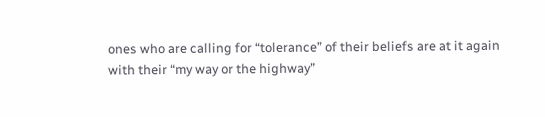ones who are calling for “tolerance” of their beliefs are at it again with their “my way or the highway”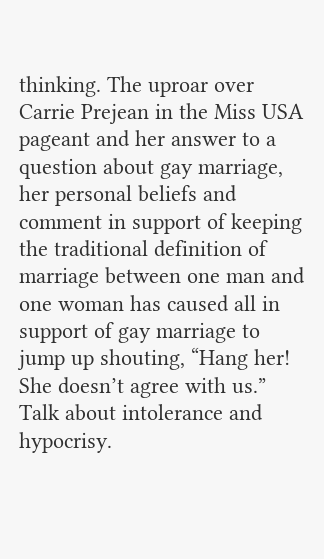thinking. The uproar over Carrie Prejean in the Miss USA pageant and her answer to a question about gay marriage, her personal beliefs and comment in support of keeping the traditional definition of marriage between one man and one woman has caused all in support of gay marriage to jump up shouting, “Hang her! She doesn’t agree with us.” Talk about intolerance and hypocrisy.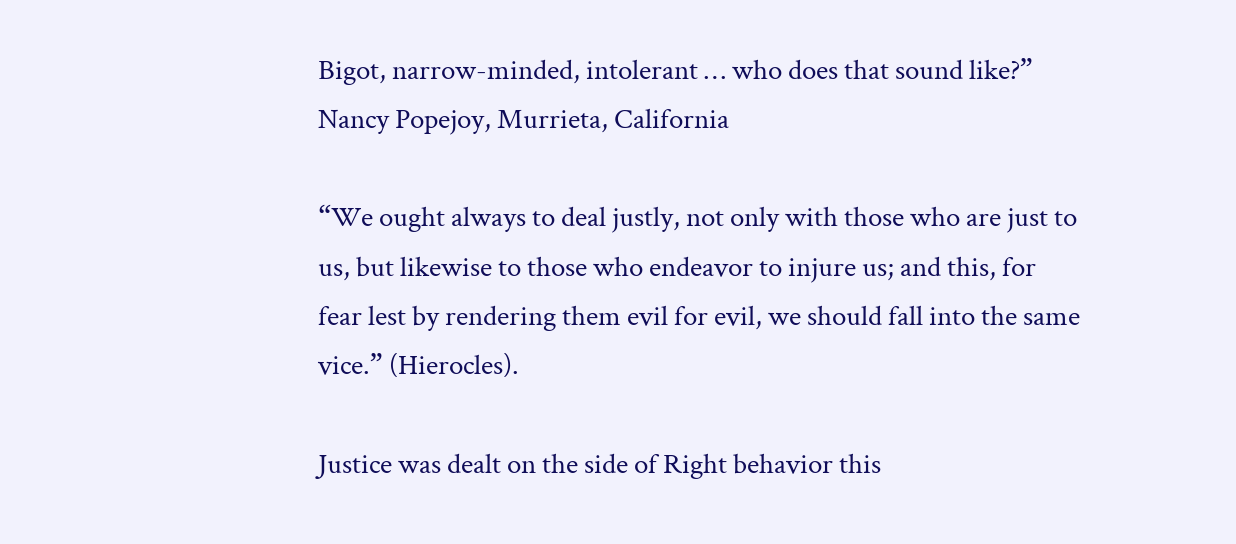Bigot, narrow-minded, intolerant … who does that sound like?” Nancy Popejoy, Murrieta, California

“We ought always to deal justly, not only with those who are just to us, but likewise to those who endeavor to injure us; and this, for fear lest by rendering them evil for evil, we should fall into the same vice.” (Hierocles).

Justice was dealt on the side of Right behavior this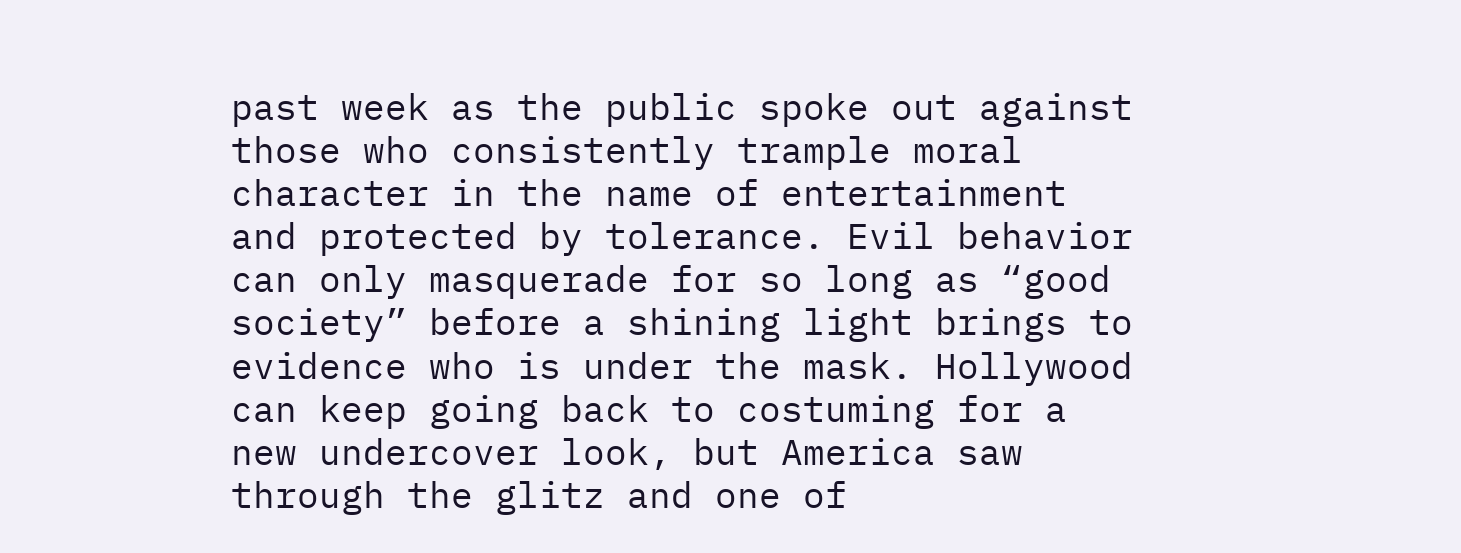past week as the public spoke out against those who consistently trample moral character in the name of entertainment and protected by tolerance. Evil behavior can only masquerade for so long as “good society” before a shining light brings to evidence who is under the mask. Hollywood can keep going back to costuming for a new undercover look, but America saw through the glitz and one of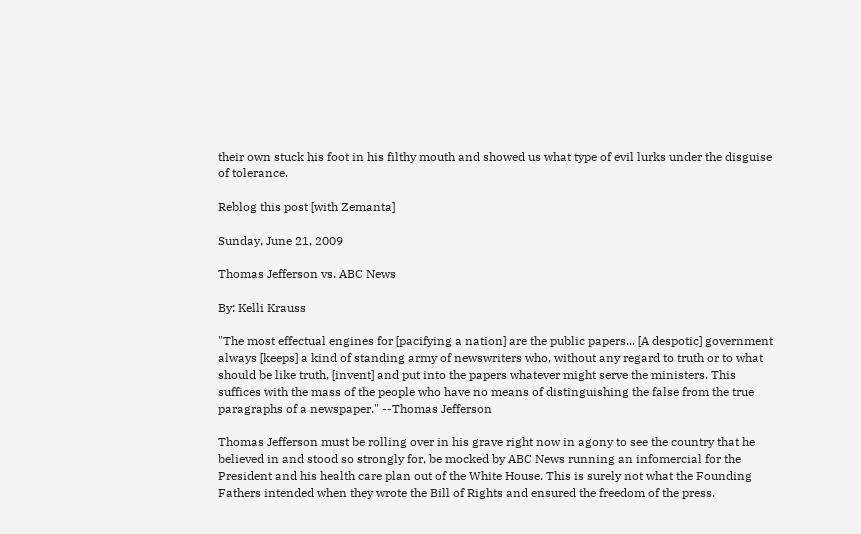their own stuck his foot in his filthy mouth and showed us what type of evil lurks under the disguise of tolerance.

Reblog this post [with Zemanta]

Sunday, June 21, 2009

Thomas Jefferson vs. ABC News

By: Kelli Krauss

"The most effectual engines for [pacifying a nation] are the public papers... [A despotic] government always [keeps] a kind of standing army of newswriters who, without any regard to truth or to what should be like truth, [invent] and put into the papers whatever might serve the ministers. This suffices with the mass of the people who have no means of distinguishing the false from the true paragraphs of a newspaper." --Thomas Jefferson

Thomas Jefferson must be rolling over in his grave right now in agony to see the country that he believed in and stood so strongly for, be mocked by ABC News running an infomercial for the President and his health care plan out of the White House. This is surely not what the Founding Fathers intended when they wrote the Bill of Rights and ensured the freedom of the press.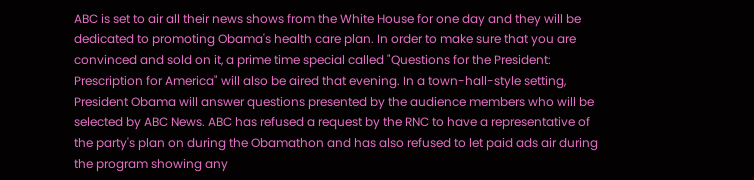ABC is set to air all their news shows from the White House for one day and they will be dedicated to promoting Obama's health care plan. In order to make sure that you are convinced and sold on it, a prime time special called "Questions for the President: Prescription for America" will also be aired that evening. In a town-hall-style setting, President Obama will answer questions presented by the audience members who will be selected by ABC News. ABC has refused a request by the RNC to have a representative of the party's plan on during the Obamathon and has also refused to let paid ads air during the program showing any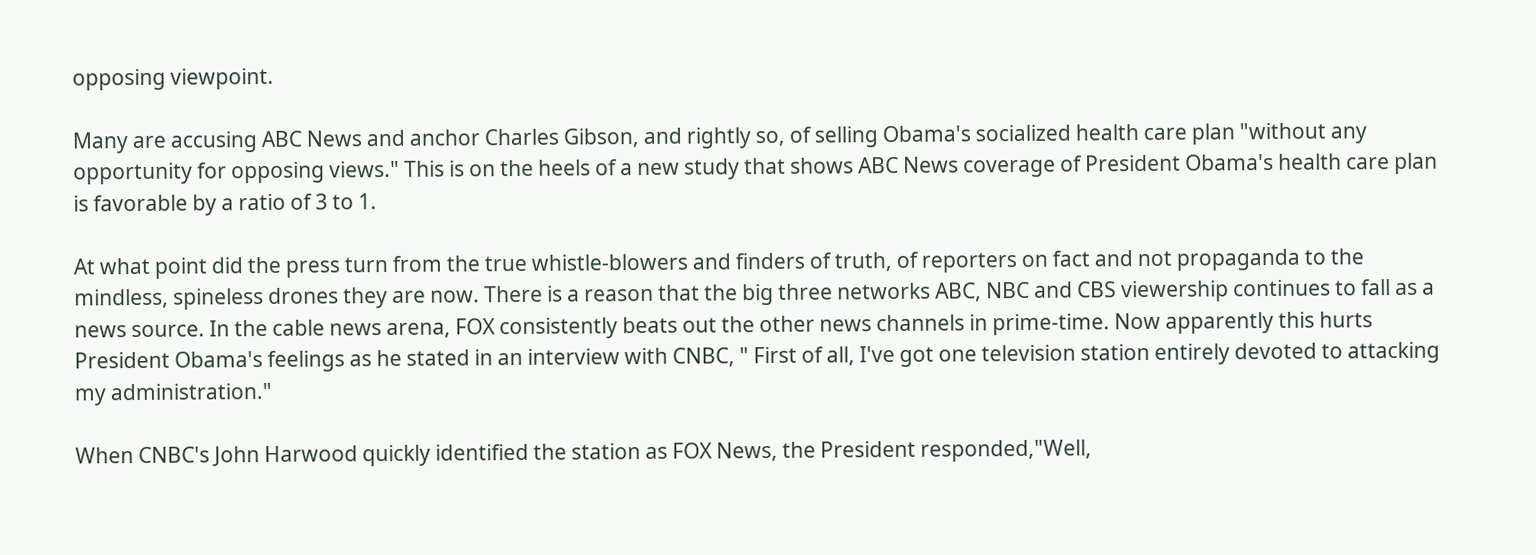opposing viewpoint.

Many are accusing ABC News and anchor Charles Gibson, and rightly so, of selling Obama's socialized health care plan "without any opportunity for opposing views." This is on the heels of a new study that shows ABC News coverage of President Obama's health care plan is favorable by a ratio of 3 to 1.

At what point did the press turn from the true whistle-blowers and finders of truth, of reporters on fact and not propaganda to the mindless, spineless drones they are now. There is a reason that the big three networks ABC, NBC and CBS viewership continues to fall as a news source. In the cable news arena, FOX consistently beats out the other news channels in prime-time. Now apparently this hurts President Obama's feelings as he stated in an interview with CNBC, " First of all, I've got one television station entirely devoted to attacking my administration."

When CNBC's John Harwood quickly identified the station as FOX News, the President responded,"Well,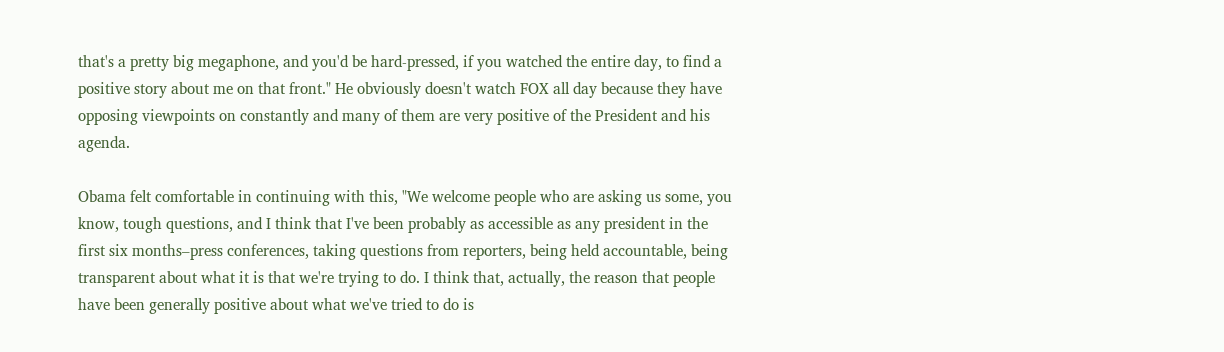that's a pretty big megaphone, and you'd be hard-pressed, if you watched the entire day, to find a positive story about me on that front." He obviously doesn't watch FOX all day because they have opposing viewpoints on constantly and many of them are very positive of the President and his agenda.

Obama felt comfortable in continuing with this, "We welcome people who are asking us some, you know, tough questions, and I think that I've been probably as accessible as any president in the first six months–press conferences, taking questions from reporters, being held accountable, being transparent about what it is that we're trying to do. I think that, actually, the reason that people have been generally positive about what we've tried to do is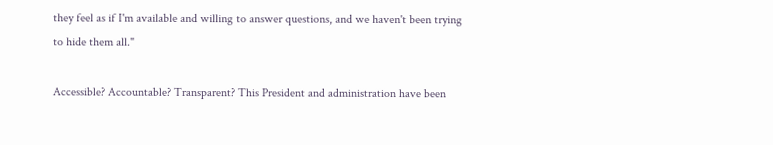they feel as if I'm available and willing to answer questions, and we haven't been trying to hide them all."

Accessible? Accountable? Transparent? This President and administration have been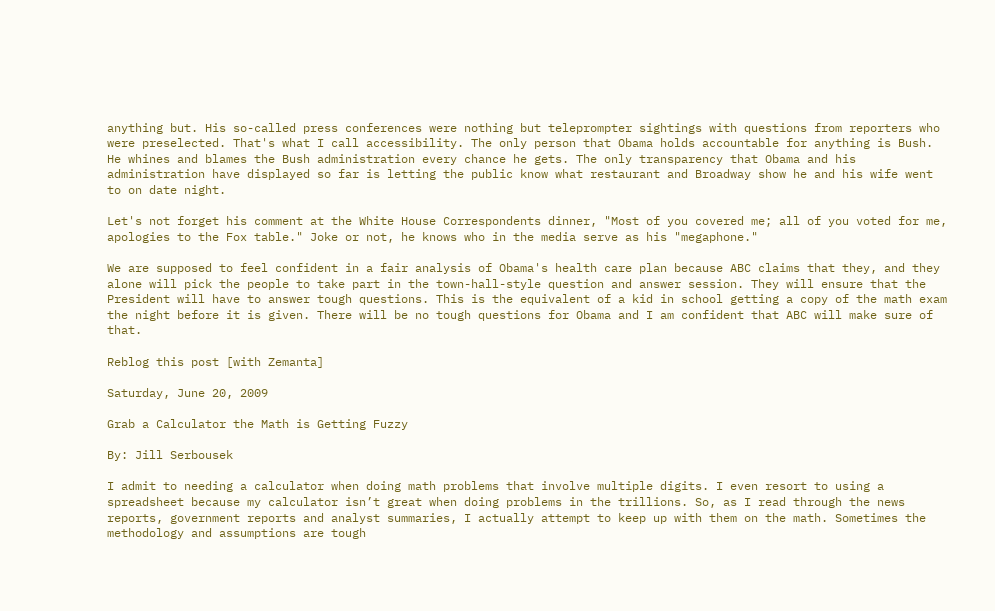anything but. His so-called press conferences were nothing but teleprompter sightings with questions from reporters who were preselected. That's what I call accessibility. The only person that Obama holds accountable for anything is Bush. He whines and blames the Bush administration every chance he gets. The only transparency that Obama and his administration have displayed so far is letting the public know what restaurant and Broadway show he and his wife went to on date night.

Let's not forget his comment at the White House Correspondents dinner, "Most of you covered me; all of you voted for me, apologies to the Fox table." Joke or not, he knows who in the media serve as his "megaphone."

We are supposed to feel confident in a fair analysis of Obama's health care plan because ABC claims that they, and they alone will pick the people to take part in the town-hall-style question and answer session. They will ensure that the President will have to answer tough questions. This is the equivalent of a kid in school getting a copy of the math exam the night before it is given. There will be no tough questions for Obama and I am confident that ABC will make sure of that.

Reblog this post [with Zemanta]

Saturday, June 20, 2009

Grab a Calculator the Math is Getting Fuzzy

By: Jill Serbousek

I admit to needing a calculator when doing math problems that involve multiple digits. I even resort to using a spreadsheet because my calculator isn’t great when doing problems in the trillions. So, as I read through the news reports, government reports and analyst summaries, I actually attempt to keep up with them on the math. Sometimes the methodology and assumptions are tough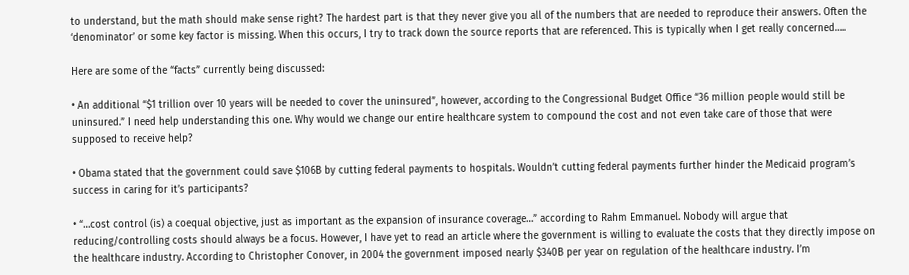to understand, but the math should make sense right? The hardest part is that they never give you all of the numbers that are needed to reproduce their answers. Often the ‘denominator’ or some key factor is missing. When this occurs, I try to track down the source reports that are referenced. This is typically when I get really concerned…..

Here are some of the “facts” currently being discussed:

• An additional “$1 trillion over 10 years will be needed to cover the uninsured”, however, according to the Congressional Budget Office “36 million people would still be uninsured.” I need help understanding this one. Why would we change our entire healthcare system to compound the cost and not even take care of those that were supposed to receive help?

• Obama stated that the government could save $106B by cutting federal payments to hospitals. Wouldn’t cutting federal payments further hinder the Medicaid program’s success in caring for it’s participants?

• “…cost control (is) a coequal objective, just as important as the expansion of insurance coverage…” according to Rahm Emmanuel. Nobody will argue that reducing/controlling costs should always be a focus. However, I have yet to read an article where the government is willing to evaluate the costs that they directly impose on the healthcare industry. According to Christopher Conover, in 2004 the government imposed nearly $340B per year on regulation of the healthcare industry. I’m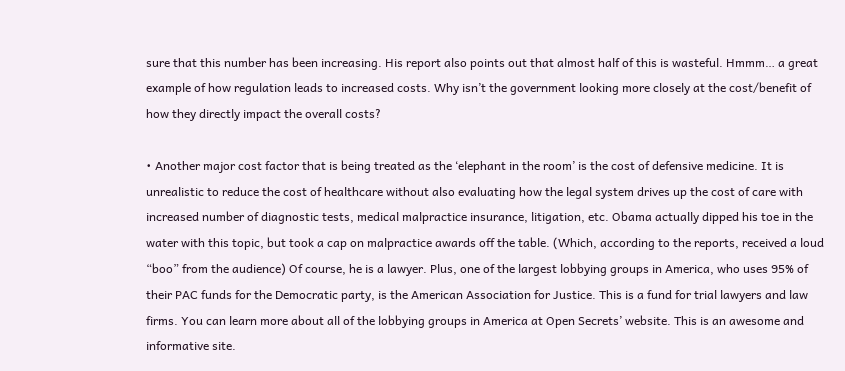sure that this number has been increasing. His report also points out that almost half of this is wasteful. Hmmm… a great example of how regulation leads to increased costs. Why isn’t the government looking more closely at the cost/benefit of how they directly impact the overall costs?

• Another major cost factor that is being treated as the ‘elephant in the room’ is the cost of defensive medicine. It is unrealistic to reduce the cost of healthcare without also evaluating how the legal system drives up the cost of care with increased number of diagnostic tests, medical malpractice insurance, litigation, etc. Obama actually dipped his toe in the water with this topic, but took a cap on malpractice awards off the table. (Which, according to the reports, received a loud “boo” from the audience) Of course, he is a lawyer. Plus, one of the largest lobbying groups in America, who uses 95% of their PAC funds for the Democratic party, is the American Association for Justice. This is a fund for trial lawyers and law firms. You can learn more about all of the lobbying groups in America at Open Secrets’ website. This is an awesome and informative site.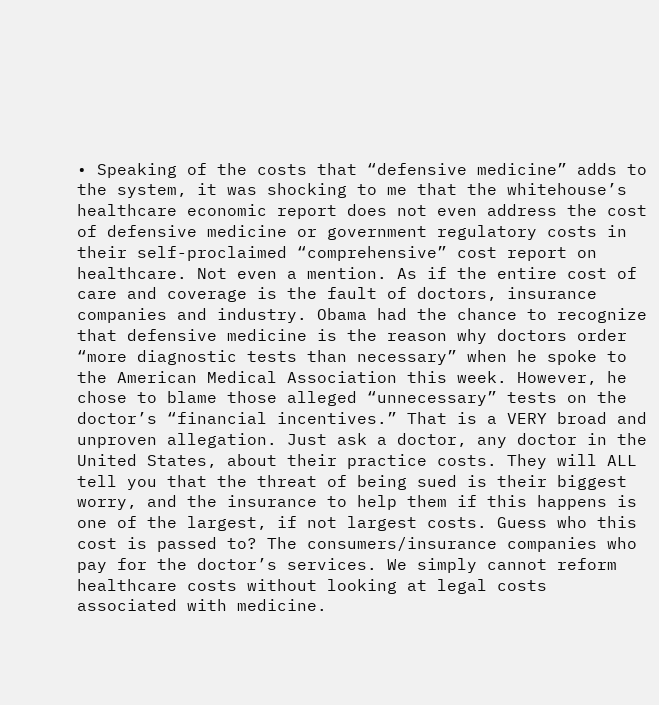• Speaking of the costs that “defensive medicine” adds to the system, it was shocking to me that the whitehouse’s healthcare economic report does not even address the cost of defensive medicine or government regulatory costs in their self-proclaimed “comprehensive” cost report on healthcare. Not even a mention. As if the entire cost of care and coverage is the fault of doctors, insurance companies and industry. Obama had the chance to recognize that defensive medicine is the reason why doctors order “more diagnostic tests than necessary” when he spoke to the American Medical Association this week. However, he chose to blame those alleged “unnecessary” tests on the doctor’s “financial incentives.” That is a VERY broad and unproven allegation. Just ask a doctor, any doctor in the United States, about their practice costs. They will ALL tell you that the threat of being sued is their biggest worry, and the insurance to help them if this happens is one of the largest, if not largest costs. Guess who this cost is passed to? The consumers/insurance companies who pay for the doctor’s services. We simply cannot reform healthcare costs without looking at legal costs associated with medicine.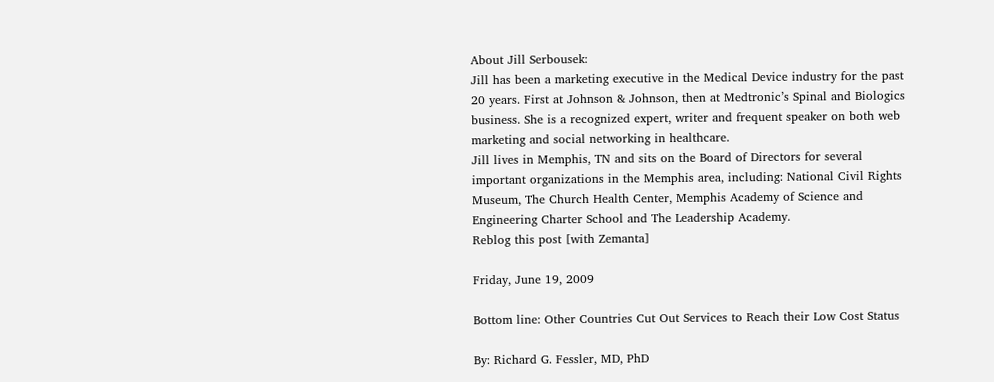About Jill Serbousek:
Jill has been a marketing executive in the Medical Device industry for the past 20 years. First at Johnson & Johnson, then at Medtronic’s Spinal and Biologics business. She is a recognized expert, writer and frequent speaker on both web marketing and social networking in healthcare.
Jill lives in Memphis, TN and sits on the Board of Directors for several important organizations in the Memphis area, including: National Civil Rights Museum, The Church Health Center, Memphis Academy of Science and Engineering Charter School and The Leadership Academy.
Reblog this post [with Zemanta]

Friday, June 19, 2009

Bottom line: Other Countries Cut Out Services to Reach their Low Cost Status

By: Richard G. Fessler, MD, PhD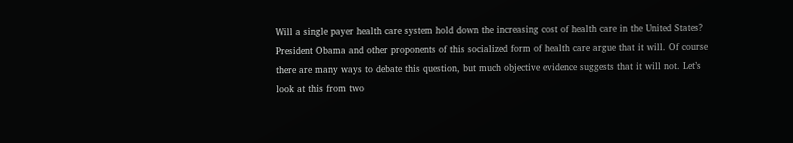Will a single payer health care system hold down the increasing cost of health care in the United States? President Obama and other proponents of this socialized form of health care argue that it will. Of course there are many ways to debate this question, but much objective evidence suggests that it will not. Let’s look at this from two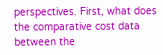perspectives. First, what does the comparative cost data between the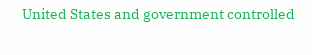United States and government controlled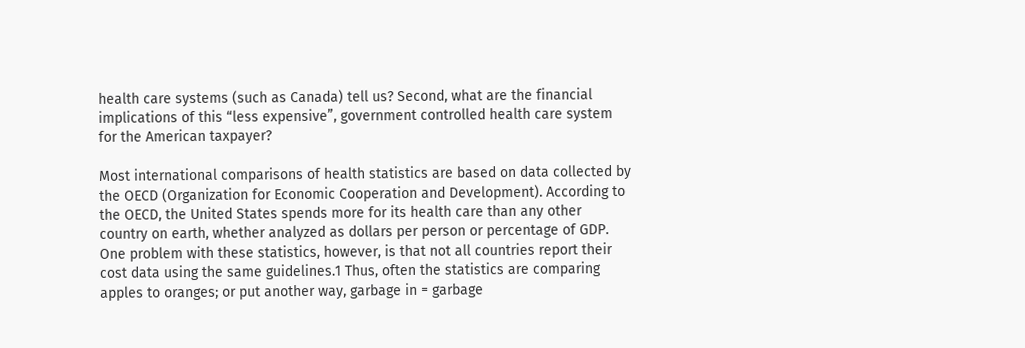health care systems (such as Canada) tell us? Second, what are the financial implications of this “less expensive”, government controlled health care system for the American taxpayer?

Most international comparisons of health statistics are based on data collected by the OECD (Organization for Economic Cooperation and Development). According to the OECD, the United States spends more for its health care than any other country on earth, whether analyzed as dollars per person or percentage of GDP. One problem with these statistics, however, is that not all countries report their cost data using the same guidelines.1 Thus, often the statistics are comparing apples to oranges; or put another way, garbage in = garbage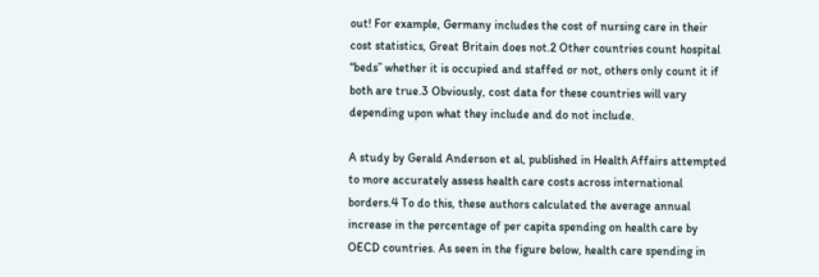out! For example, Germany includes the cost of nursing care in their cost statistics, Great Britain does not.2 Other countries count hospital “beds” whether it is occupied and staffed or not, others only count it if both are true.3 Obviously, cost data for these countries will vary depending upon what they include and do not include.

A study by Gerald Anderson et al, published in Health Affairs attempted to more accurately assess health care costs across international borders.4 To do this, these authors calculated the average annual increase in the percentage of per capita spending on health care by OECD countries. As seen in the figure below, health care spending in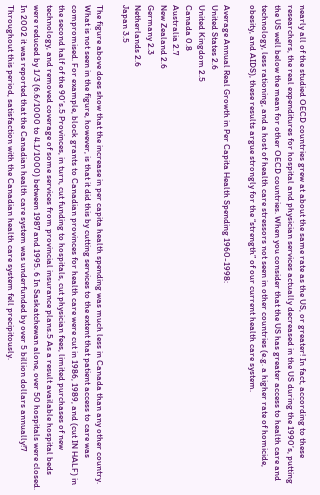nearly all of the studied OECD countries grew at about the same rate as the US, or greater! In fact, according to these researchers, the real expenditures for hospital and physician services actually decreased in the US during the 1990’s, putting the US well below the mean for other OECD countries. When you consider that the US has greater access to health care and technology, less rationing, and a host of health care stressors not seen in other countries (e.g. a higher rate of homicide, obesity, and AIDS), these results argue strongly for the “strength” of our current health care system.

Average Annual Real Growth in Per Capita Health Spending 1960-1998:
United States 2.6
United Kingdom 2.5
Canada 0.8
Australia 2.7
New Zealand 2.6
Germany 2.3
Netherlands 2.6
Japan 3.5

The figure above does show that the increase in per capita health spending was much less in Canada than any other country. What is not seen in the figure, however, is that it did this by cutting services to the extent that patient access to care was compromised. For example, block grants to Canadian provinces for health care were cut in 1986, 1989, and (cut IN HALF) in the second half of the 90’s.5 Provinces, in turn, cut funding to hospitals, cut physician fees, limited purchases of new technology, and removed coverage of some services from provincial insurance plans.5 As a result available hospital beds were reduced by 1/3 (6.6/1000 to 4.1/1000) between 1987 and 1995. 6 In Saskatchewan alone, over 50 hospitals were closed. In 2002 it was reported that the Canadian health care system was underfunded by over 5 billion dollars annually!7 Throughout this period, satisfaction with the Canadian health care system fell precipitously.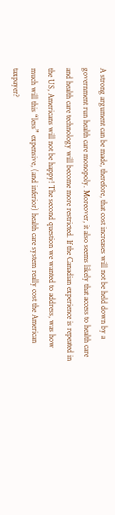A strong argument can be made, therefore, that cost increases will not be held down by a government run health care monopoly. Moreover, it also seems likely that access to health care and health care technology will become more restricted. If the Canadian experience is repeated in the US, Americans will not be happy! The second question we wanted to address, was how much will this “less” expensive, (and inferior) health care system really cost the American taxpayer?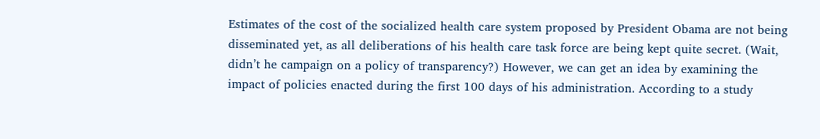Estimates of the cost of the socialized health care system proposed by President Obama are not being disseminated yet, as all deliberations of his health care task force are being kept quite secret. (Wait, didn’t he campaign on a policy of transparency?) However, we can get an idea by examining the impact of policies enacted during the first 100 days of his administration. According to a study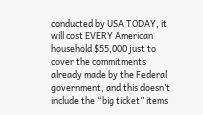conducted by USA TODAY, it will cost EVERY American household $55,000 just to cover the commitments already made by the Federal government, and this doesn’t include the “big ticket” items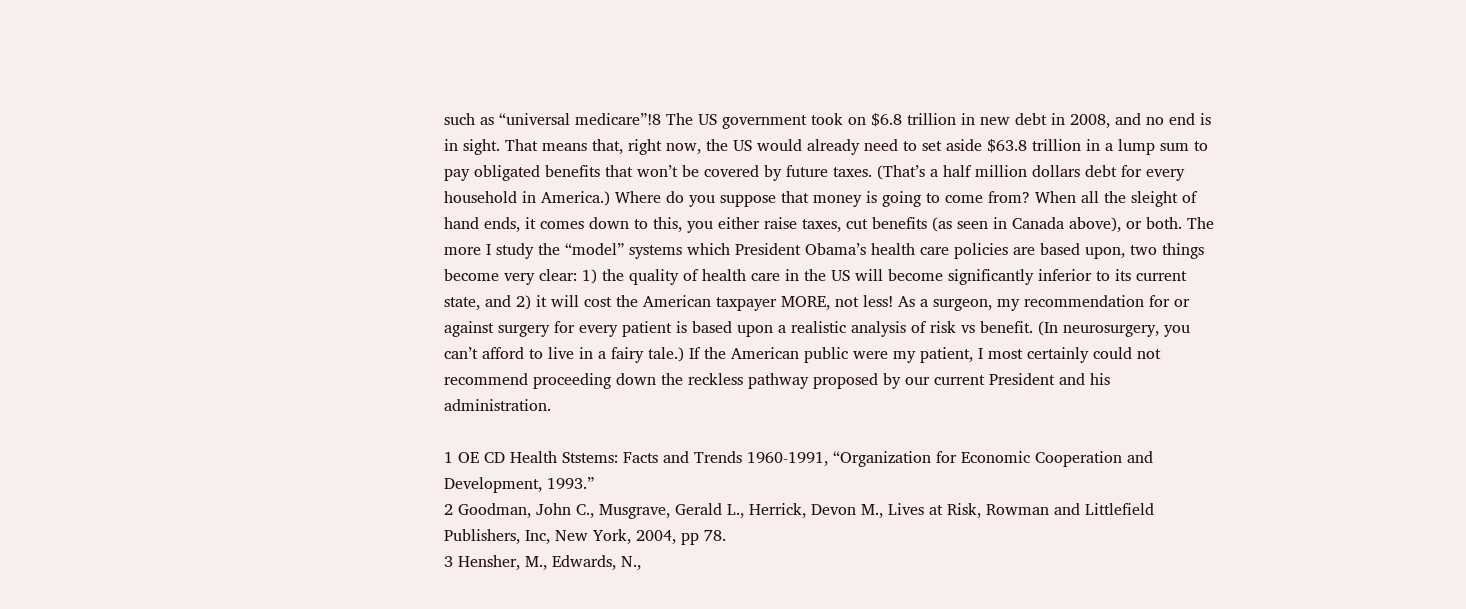such as “universal medicare”!8 The US government took on $6.8 trillion in new debt in 2008, and no end is in sight. That means that, right now, the US would already need to set aside $63.8 trillion in a lump sum to pay obligated benefits that won’t be covered by future taxes. (That’s a half million dollars debt for every household in America.) Where do you suppose that money is going to come from? When all the sleight of hand ends, it comes down to this, you either raise taxes, cut benefits (as seen in Canada above), or both. The more I study the “model” systems which President Obama’s health care policies are based upon, two things become very clear: 1) the quality of health care in the US will become significantly inferior to its current state, and 2) it will cost the American taxpayer MORE, not less! As a surgeon, my recommendation for or against surgery for every patient is based upon a realistic analysis of risk vs benefit. (In neurosurgery, you can’t afford to live in a fairy tale.) If the American public were my patient, I most certainly could not recommend proceeding down the reckless pathway proposed by our current President and his administration.

1 OE CD Health Ststems: Facts and Trends 1960-1991, “Organization for Economic Cooperation and Development, 1993.”
2 Goodman, John C., Musgrave, Gerald L., Herrick, Devon M., Lives at Risk, Rowman and Littlefield Publishers, Inc, New York, 2004, pp 78.
3 Hensher, M., Edwards, N.,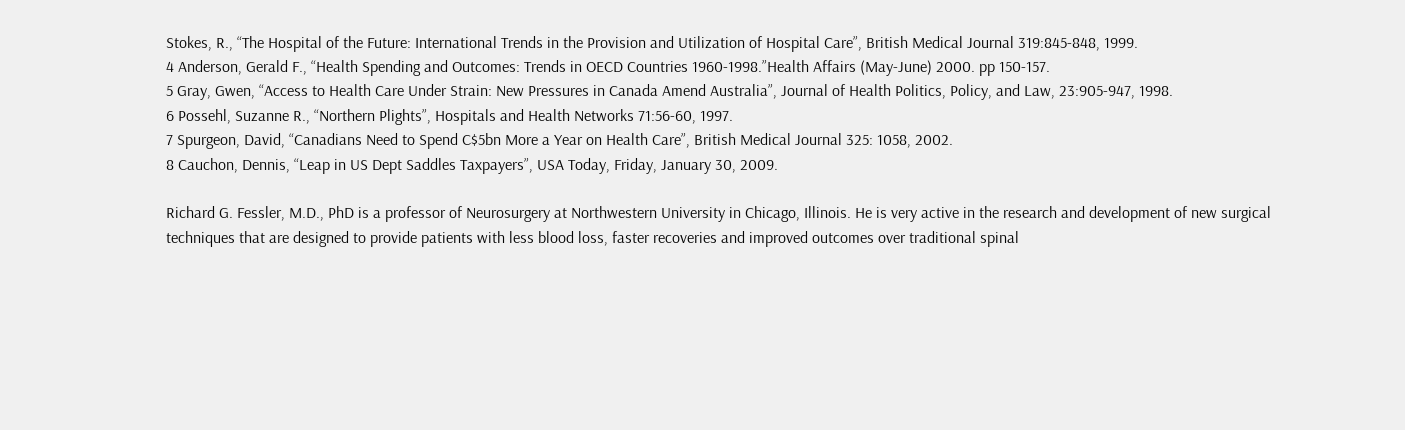Stokes, R., “The Hospital of the Future: International Trends in the Provision and Utilization of Hospital Care”, British Medical Journal 319:845-848, 1999.
4 Anderson, Gerald F., “Health Spending and Outcomes: Trends in OECD Countries 1960-1998.”Health Affairs (May-June) 2000. pp 150-157.
5 Gray, Gwen, “Access to Health Care Under Strain: New Pressures in Canada Amend Australia”, Journal of Health Politics, Policy, and Law, 23:905-947, 1998.
6 Possehl, Suzanne R., “Northern Plights”, Hospitals and Health Networks 71:56-60, 1997.
7 Spurgeon, David, “Canadians Need to Spend C$5bn More a Year on Health Care”, British Medical Journal 325: 1058, 2002.
8 Cauchon, Dennis, “Leap in US Dept Saddles Taxpayers”, USA Today, Friday, January 30, 2009.

Richard G. Fessler, M.D., PhD is a professor of Neurosurgery at Northwestern University in Chicago, Illinois. He is very active in the research and development of new surgical techniques that are designed to provide patients with less blood loss, faster recoveries and improved outcomes over traditional spinal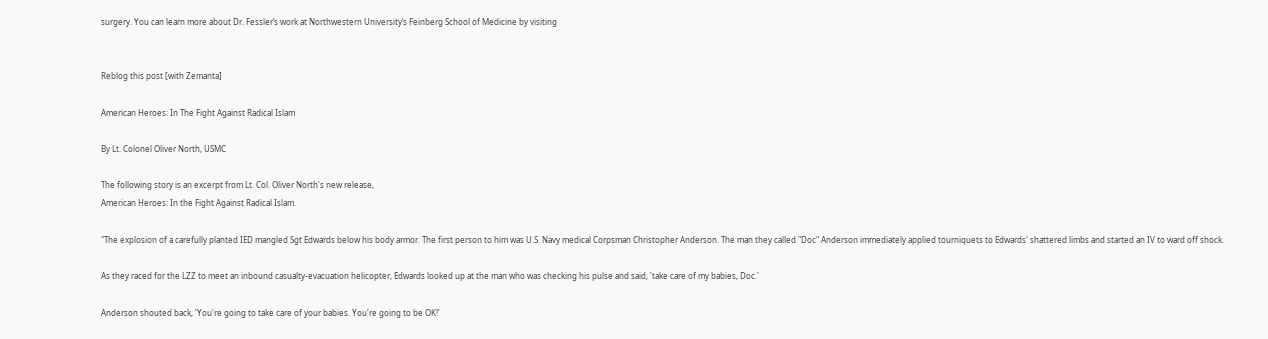surgery. You can learn more about Dr. Fessler’s work at Northwestern University’s Feinberg School of Medicine by visiting


Reblog this post [with Zemanta]

American Heroes: In The Fight Against Radical Islam

By Lt. Colonel Oliver North, USMC

The following story is an excerpt from Lt. Col. Oliver North's new release,
American Heroes: In the Fight Against Radical Islam.

"The explosion of a carefully planted IED mangled Sgt Edwards below his body armor. The first person to him was U.S. Navy medical Corpsman Christopher Anderson. The man they called "Doc" Anderson immediately applied tourniquets to Edwards' shattered limbs and started an IV to ward off shock.

As they raced for the LZZ to meet an inbound casualty-evacuation helicopter, Edwards looked up at the man who was checking his pulse and said, 'take care of my babies, Doc.'

Anderson shouted back, 'You're going to take care of your babies. You're going to be OK!'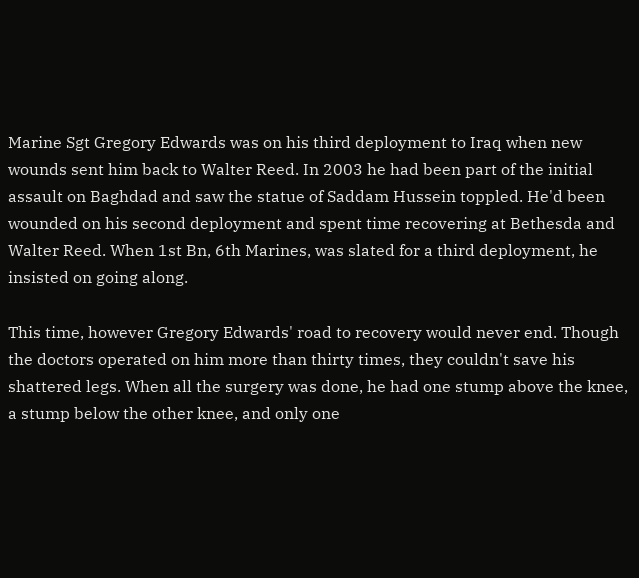Marine Sgt Gregory Edwards was on his third deployment to Iraq when new wounds sent him back to Walter Reed. In 2003 he had been part of the initial assault on Baghdad and saw the statue of Saddam Hussein toppled. He'd been wounded on his second deployment and spent time recovering at Bethesda and Walter Reed. When 1st Bn, 6th Marines, was slated for a third deployment, he insisted on going along.

This time, however Gregory Edwards' road to recovery would never end. Though the doctors operated on him more than thirty times, they couldn't save his shattered legs. When all the surgery was done, he had one stump above the knee, a stump below the other knee, and only one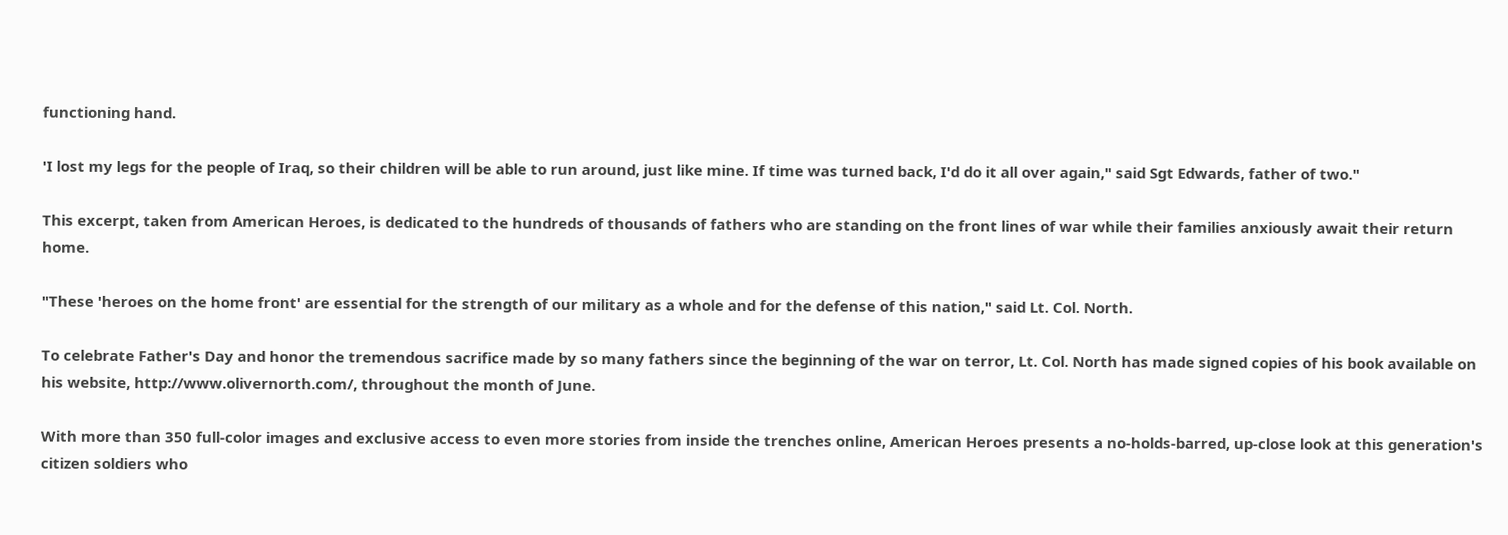functioning hand.

'I lost my legs for the people of Iraq, so their children will be able to run around, just like mine. If time was turned back, I'd do it all over again," said Sgt Edwards, father of two."

This excerpt, taken from American Heroes, is dedicated to the hundreds of thousands of fathers who are standing on the front lines of war while their families anxiously await their return home.

"These 'heroes on the home front' are essential for the strength of our military as a whole and for the defense of this nation," said Lt. Col. North.

To celebrate Father's Day and honor the tremendous sacrifice made by so many fathers since the beginning of the war on terror, Lt. Col. North has made signed copies of his book available on his website, http://www.olivernorth.com/, throughout the month of June.

With more than 350 full-color images and exclusive access to even more stories from inside the trenches online, American Heroes presents a no-holds-barred, up-close look at this generation's citizen soldiers who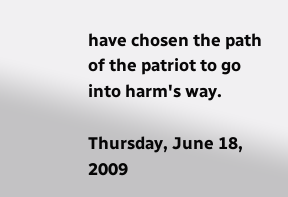have chosen the path of the patriot to go into harm's way.

Thursday, June 18, 2009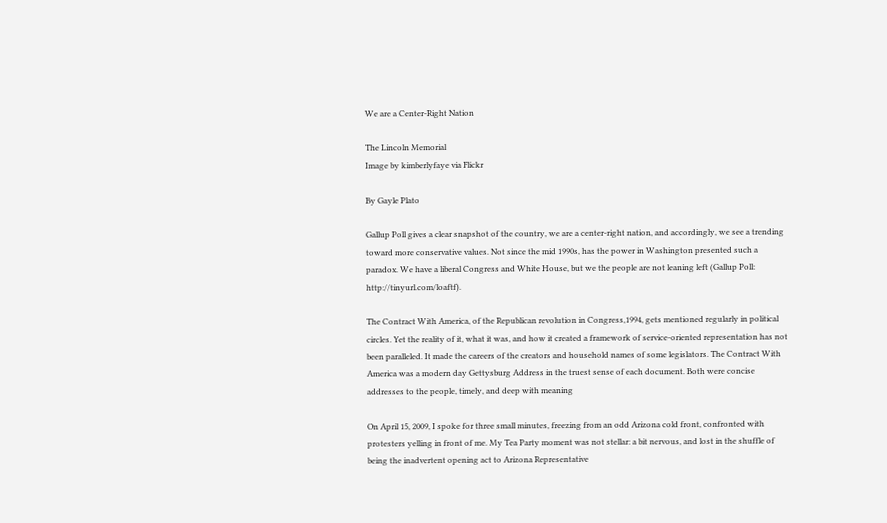We are a Center-Right Nation

The Lincoln Memorial
Image by kimberlyfaye via Flickr

By Gayle Plato

Gallup Poll gives a clear snapshot of the country, we are a center-right nation, and accordingly, we see a trending toward more conservative values. Not since the mid 1990s, has the power in Washington presented such a paradox. We have a liberal Congress and White House, but we the people are not leaning left (Gallup Poll: http://tinyurl.com/loaftf).

The Contract With America, of the Republican revolution in Congress,1994, gets mentioned regularly in political circles. Yet the reality of it, what it was, and how it created a framework of service-oriented representation has not been paralleled. It made the careers of the creators and household names of some legislators. The Contract With America was a modern day Gettysburg Address in the truest sense of each document. Both were concise addresses to the people, timely, and deep with meaning

On April 15, 2009, I spoke for three small minutes, freezing from an odd Arizona cold front, confronted with protesters yelling in front of me. My Tea Party moment was not stellar: a bit nervous, and lost in the shuffle of being the inadvertent opening act to Arizona Representative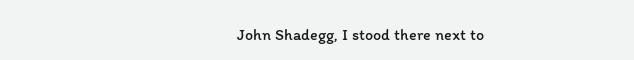John Shadegg, I stood there next to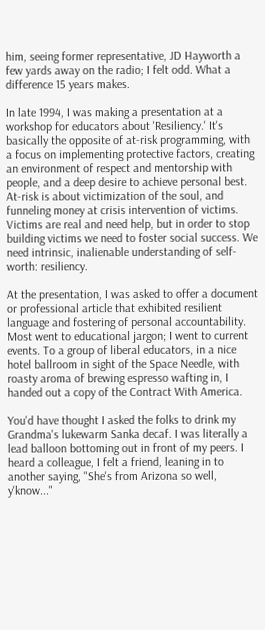him, seeing former representative, JD Hayworth a few yards away on the radio; I felt odd. What a difference 15 years makes.

In late 1994, I was making a presentation at a workshop for educators about 'Resiliency.' It's basically the opposite of at-risk programming, with a focus on implementing protective factors, creating an environment of respect and mentorship with people, and a deep desire to achieve personal best. At-risk is about victimization of the soul, and funneling money at crisis intervention of victims. Victims are real and need help, but in order to stop building victims we need to foster social success. We need intrinsic, inalienable understanding of self-worth: resiliency.

At the presentation, I was asked to offer a document or professional article that exhibited resilient language and fostering of personal accountability. Most went to educational jargon; I went to current events. To a group of liberal educators, in a nice hotel ballroom in sight of the Space Needle, with roasty aroma of brewing espresso wafting in, I handed out a copy of the Contract With America.

You'd have thought I asked the folks to drink my Grandma's lukewarm Sanka decaf. I was literally a lead balloon bottoming out in front of my peers. I heard a colleague, I felt a friend, leaning in to another saying, "She's from Arizona so well, y'know..."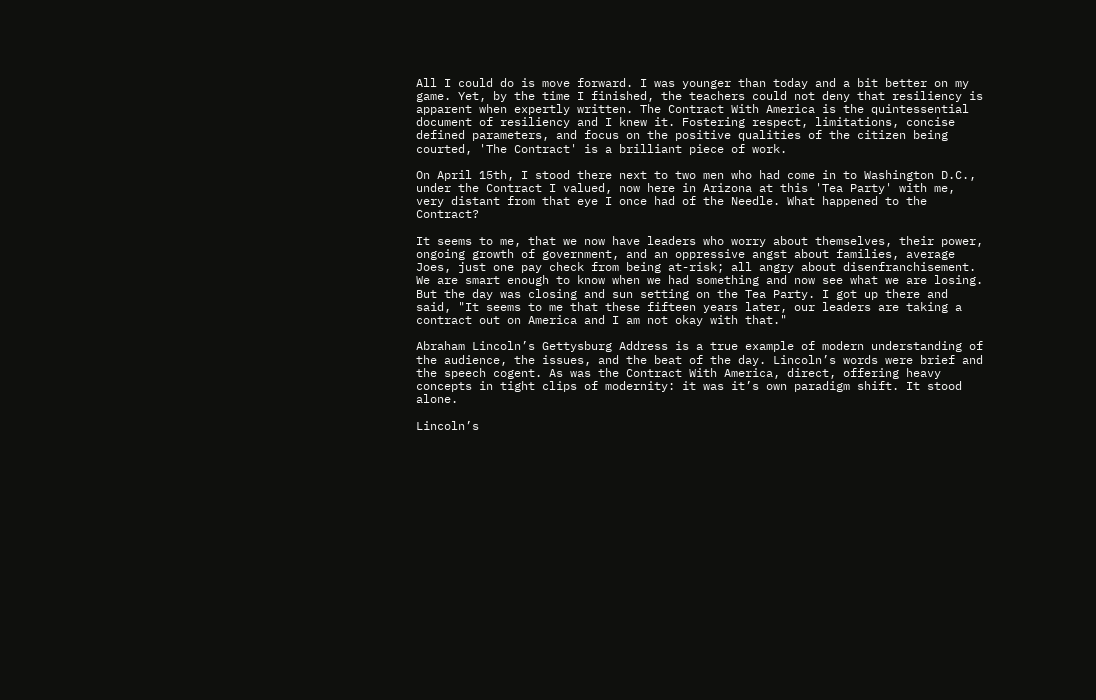All I could do is move forward. I was younger than today and a bit better on my game. Yet, by the time I finished, the teachers could not deny that resiliency is apparent when expertly written. The Contract With America is the quintessential document of resiliency and I knew it. Fostering respect, limitations, concise defined parameters, and focus on the positive qualities of the citizen being courted, 'The Contract' is a brilliant piece of work.

On April 15th, I stood there next to two men who had come in to Washington D.C., under the Contract I valued, now here in Arizona at this 'Tea Party' with me, very distant from that eye I once had of the Needle. What happened to the Contract?

It seems to me, that we now have leaders who worry about themselves, their power, ongoing growth of government, and an oppressive angst about families, average Joes, just one pay check from being at-risk; all angry about disenfranchisement. We are smart enough to know when we had something and now see what we are losing. But the day was closing and sun setting on the Tea Party. I got up there and said, "It seems to me that these fifteen years later, our leaders are taking a contract out on America and I am not okay with that."

Abraham Lincoln’s Gettysburg Address is a true example of modern understanding of the audience, the issues, and the beat of the day. Lincoln’s words were brief and the speech cogent. As was the Contract With America, direct, offering heavy concepts in tight clips of modernity: it was it’s own paradigm shift. It stood alone.

Lincoln’s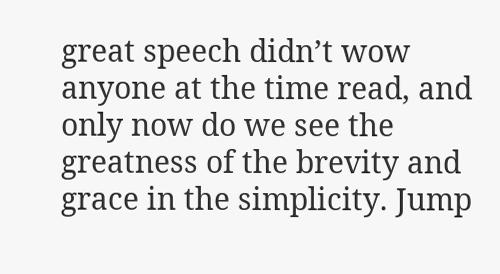great speech didn’t wow anyone at the time read, and only now do we see the greatness of the brevity and grace in the simplicity. Jump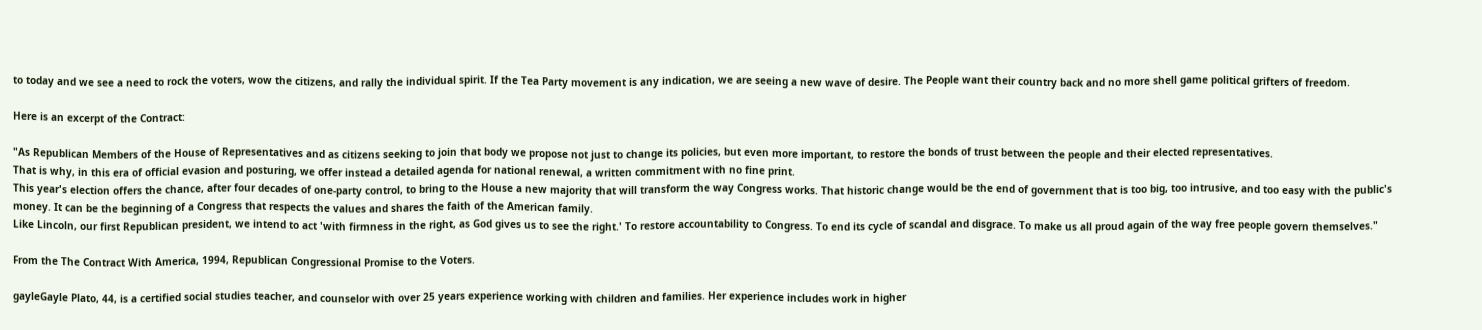to today and we see a need to rock the voters, wow the citizens, and rally the individual spirit. If the Tea Party movement is any indication, we are seeing a new wave of desire. The People want their country back and no more shell game political grifters of freedom.

Here is an excerpt of the Contract:

"As Republican Members of the House of Representatives and as citizens seeking to join that body we propose not just to change its policies, but even more important, to restore the bonds of trust between the people and their elected representatives.
That is why, in this era of official evasion and posturing, we offer instead a detailed agenda for national renewal, a written commitment with no fine print.
This year's election offers the chance, after four decades of one-party control, to bring to the House a new majority that will transform the way Congress works. That historic change would be the end of government that is too big, too intrusive, and too easy with the public's money. It can be the beginning of a Congress that respects the values and shares the faith of the American family.
Like Lincoln, our first Republican president, we intend to act 'with firmness in the right, as God gives us to see the right.' To restore accountability to Congress. To end its cycle of scandal and disgrace. To make us all proud again of the way free people govern themselves."

From the The Contract With America, 1994, Republican Congressional Promise to the Voters.

gayleGayle Plato, 44, is a certified social studies teacher, and counselor with over 25 years experience working with children and families. Her experience includes work in higher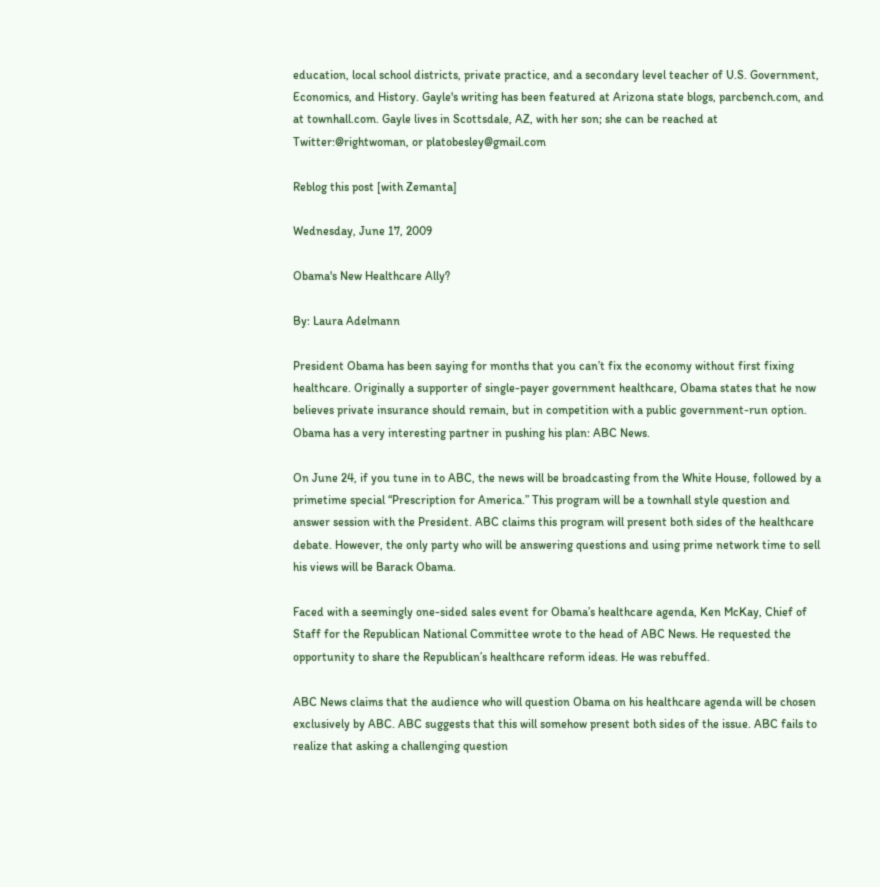education, local school districts, private practice, and a secondary level teacher of U.S. Government, Economics, and History. Gayle's writing has been featured at Arizona state blogs, parcbench.com, and at townhall.com. Gayle lives in Scottsdale, AZ, with her son; she can be reached at Twitter:@rightwoman, or platobesley@gmail.com

Reblog this post [with Zemanta]

Wednesday, June 17, 2009

Obama's New Healthcare Ally?

By: Laura Adelmann

President Obama has been saying for months that you can’t fix the economy without first fixing healthcare. Originally a supporter of single-payer government healthcare, Obama states that he now believes private insurance should remain, but in competition with a public government-run option. Obama has a very interesting partner in pushing his plan: ABC News.

On June 24, if you tune in to ABC, the news will be broadcasting from the White House, followed by a primetime special “Prescription for America.” This program will be a townhall style question and answer session with the President. ABC claims this program will present both sides of the healthcare debate. However, the only party who will be answering questions and using prime network time to sell his views will be Barack Obama.

Faced with a seemingly one-sided sales event for Obama’s healthcare agenda, Ken McKay, Chief of Staff for the Republican National Committee wrote to the head of ABC News. He requested the opportunity to share the Republican’s healthcare reform ideas. He was rebuffed.

ABC News claims that the audience who will question Obama on his healthcare agenda will be chosen exclusively by ABC. ABC suggests that this will somehow present both sides of the issue. ABC fails to realize that asking a challenging question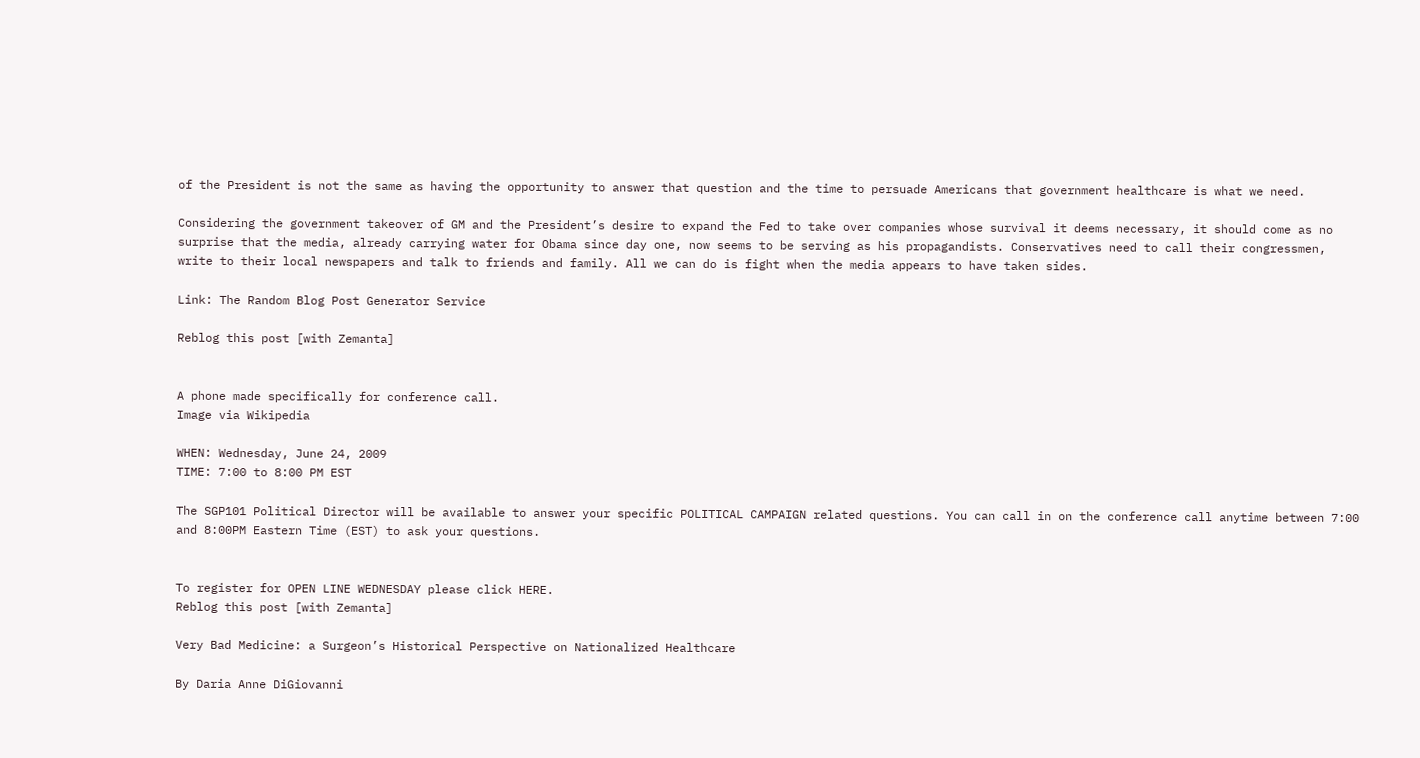of the President is not the same as having the opportunity to answer that question and the time to persuade Americans that government healthcare is what we need.

Considering the government takeover of GM and the President’s desire to expand the Fed to take over companies whose survival it deems necessary, it should come as no surprise that the media, already carrying water for Obama since day one, now seems to be serving as his propagandists. Conservatives need to call their congressmen, write to their local newspapers and talk to friends and family. All we can do is fight when the media appears to have taken sides.

Link: The Random Blog Post Generator Service

Reblog this post [with Zemanta]


A phone made specifically for conference call.
Image via Wikipedia

WHEN: Wednesday, June 24, 2009
TIME: 7:00 to 8:00 PM EST

The SGP101 Political Director will be available to answer your specific POLITICAL CAMPAIGN related questions. You can call in on the conference call anytime between 7:00 and 8:00PM Eastern Time (EST) to ask your questions.


To register for OPEN LINE WEDNESDAY please click HERE.
Reblog this post [with Zemanta]

Very Bad Medicine: a Surgeon’s Historical Perspective on Nationalized Healthcare

By Daria Anne DiGiovanni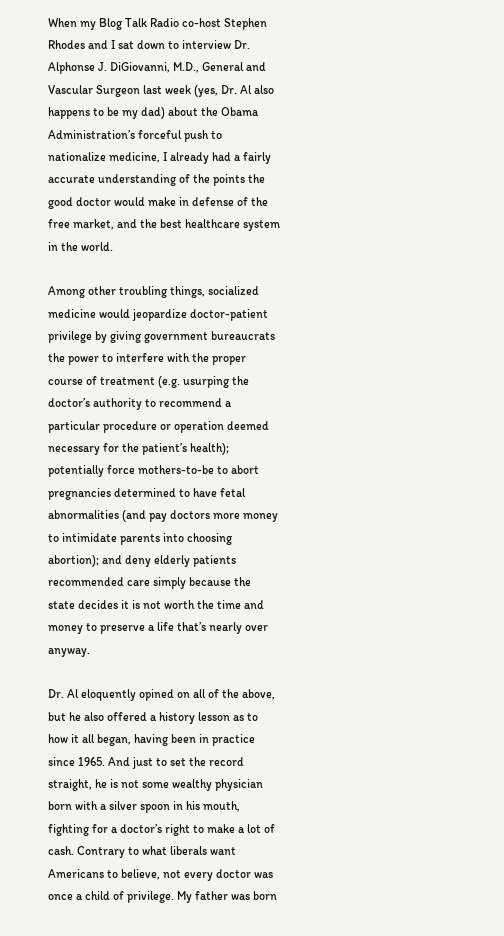When my Blog Talk Radio co-host Stephen Rhodes and I sat down to interview Dr. Alphonse J. DiGiovanni, M.D., General and Vascular Surgeon last week (yes, Dr. Al also happens to be my dad) about the Obama Administration’s forceful push to nationalize medicine, I already had a fairly accurate understanding of the points the good doctor would make in defense of the free market, and the best healthcare system in the world.

Among other troubling things, socialized medicine would jeopardize doctor-patient privilege by giving government bureaucrats the power to interfere with the proper course of treatment (e.g. usurping the doctor’s authority to recommend a particular procedure or operation deemed necessary for the patient’s health); potentially force mothers-to-be to abort pregnancies determined to have fetal abnormalities (and pay doctors more money to intimidate parents into choosing abortion); and deny elderly patients recommended care simply because the state decides it is not worth the time and money to preserve a life that’s nearly over anyway.

Dr. Al eloquently opined on all of the above, but he also offered a history lesson as to how it all began, having been in practice since 1965. And just to set the record straight, he is not some wealthy physician born with a silver spoon in his mouth, fighting for a doctor’s right to make a lot of cash. Contrary to what liberals want Americans to believe, not every doctor was once a child of privilege. My father was born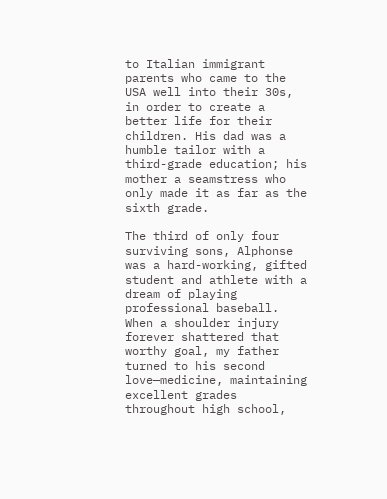to Italian immigrant parents who came to the USA well into their 30s, in order to create a better life for their children. His dad was a humble tailor with a third-grade education; his mother a seamstress who only made it as far as the sixth grade.

The third of only four surviving sons, Alphonse was a hard-working, gifted student and athlete with a dream of playing professional baseball. When a shoulder injury forever shattered that worthy goal, my father turned to his second love—medicine, maintaining excellent grades throughout high school,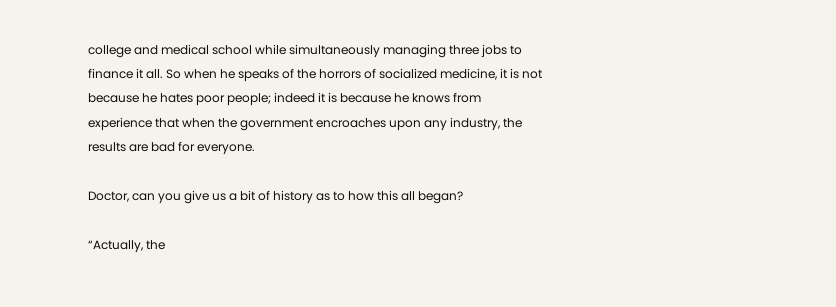college and medical school while simultaneously managing three jobs to finance it all. So when he speaks of the horrors of socialized medicine, it is not because he hates poor people; indeed it is because he knows from experience that when the government encroaches upon any industry, the results are bad for everyone.

Doctor, can you give us a bit of history as to how this all began?

“Actually, the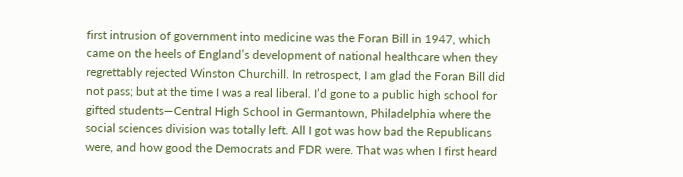first intrusion of government into medicine was the Foran Bill in 1947, which came on the heels of England’s development of national healthcare when they regrettably rejected Winston Churchill. In retrospect, I am glad the Foran Bill did not pass; but at the time I was a real liberal. I’d gone to a public high school for gifted students—Central High School in Germantown, Philadelphia where the social sciences division was totally left. All I got was how bad the Republicans were, and how good the Democrats and FDR were. That was when I first heard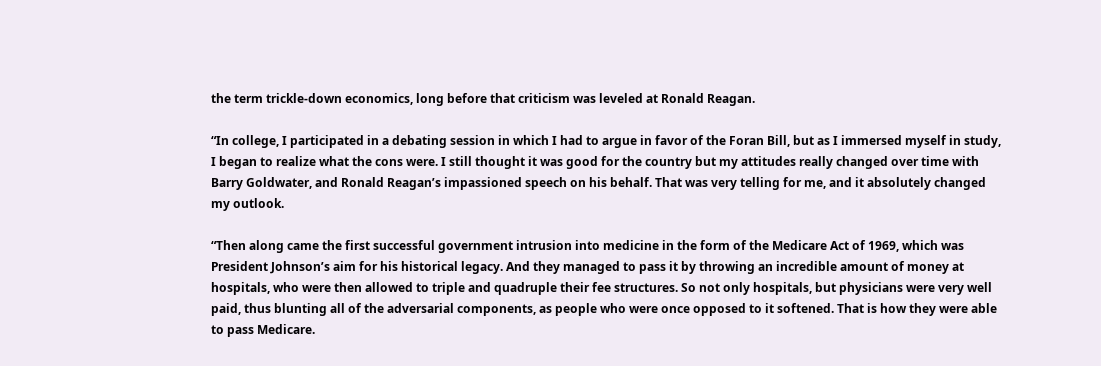the term trickle-down economics, long before that criticism was leveled at Ronald Reagan.

“In college, I participated in a debating session in which I had to argue in favor of the Foran Bill, but as I immersed myself in study, I began to realize what the cons were. I still thought it was good for the country but my attitudes really changed over time with Barry Goldwater, and Ronald Reagan’s impassioned speech on his behalf. That was very telling for me, and it absolutely changed my outlook.

“Then along came the first successful government intrusion into medicine in the form of the Medicare Act of 1969, which was President Johnson’s aim for his historical legacy. And they managed to pass it by throwing an incredible amount of money at hospitals, who were then allowed to triple and quadruple their fee structures. So not only hospitals, but physicians were very well paid, thus blunting all of the adversarial components, as people who were once opposed to it softened. That is how they were able to pass Medicare.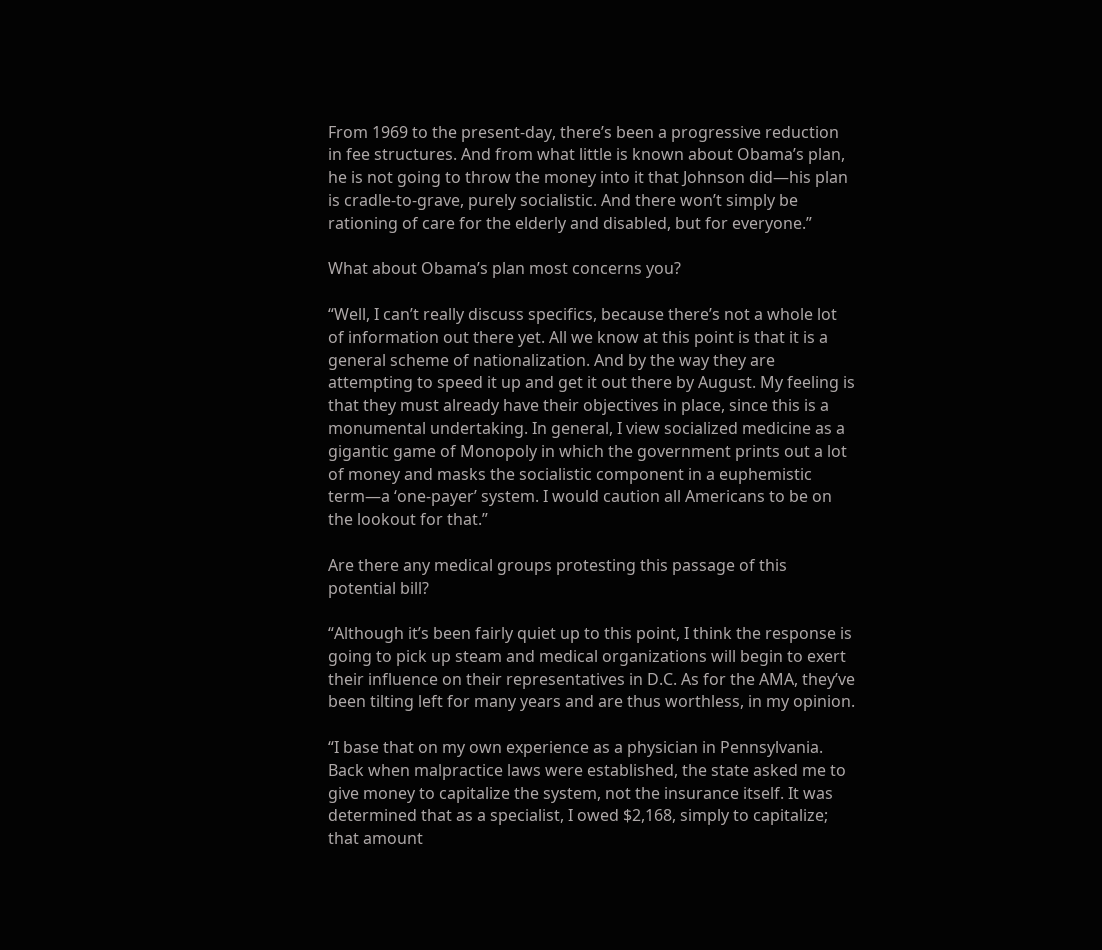From 1969 to the present-day, there’s been a progressive reduction in fee structures. And from what little is known about Obama’s plan, he is not going to throw the money into it that Johnson did—his plan is cradle-to-grave, purely socialistic. And there won’t simply be rationing of care for the elderly and disabled, but for everyone.”

What about Obama’s plan most concerns you?

“Well, I can’t really discuss specifics, because there’s not a whole lot of information out there yet. All we know at this point is that it is a general scheme of nationalization. And by the way they are attempting to speed it up and get it out there by August. My feeling is that they must already have their objectives in place, since this is a monumental undertaking. In general, I view socialized medicine as a gigantic game of Monopoly in which the government prints out a lot of money and masks the socialistic component in a euphemistic term—a ‘one-payer’ system. I would caution all Americans to be on the lookout for that.”

Are there any medical groups protesting this passage of this potential bill?

“Although it’s been fairly quiet up to this point, I think the response is going to pick up steam and medical organizations will begin to exert their influence on their representatives in D.C. As for the AMA, they’ve been tilting left for many years and are thus worthless, in my opinion.

“I base that on my own experience as a physician in Pennsylvania. Back when malpractice laws were established, the state asked me to give money to capitalize the system, not the insurance itself. It was determined that as a specialist, I owed $2,168, simply to capitalize; that amount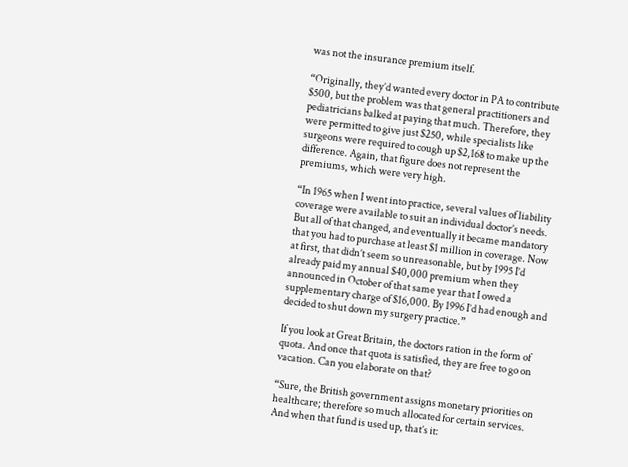was not the insurance premium itself.

“Originally, they’d wanted every doctor in PA to contribute $500, but the problem was that general practitioners and pediatricians balked at paying that much. Therefore, they were permitted to give just $250, while specialists like surgeons were required to cough up $2,168 to make up the difference. Again, that figure does not represent the premiums, which were very high.

“In 1965 when I went into practice, several values of liability coverage were available to suit an individual doctor’s needs. But all of that changed, and eventually it became mandatory that you had to purchase at least $1 million in coverage. Now at first, that didn’t seem so unreasonable, but by 1995 I’d already paid my annual $40,000 premium when they announced in October of that same year that I owed a supplementary charge of $16,000. By 1996 I’d had enough and decided to shut down my surgery practice.”

If you look at Great Britain, the doctors ration in the form of quota. And once that quota is satisfied, they are free to go on vacation. Can you elaborate on that?

“Sure, the British government assigns monetary priorities on healthcare; therefore so much allocated for certain services. And when that fund is used up, that’s it: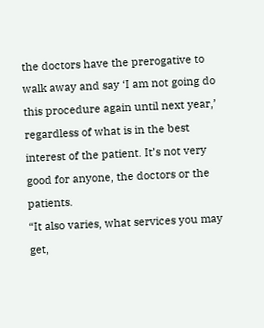the doctors have the prerogative to walk away and say ‘I am not going do this procedure again until next year,’ regardless of what is in the best interest of the patient. It’s not very good for anyone, the doctors or the patients.
“It also varies, what services you may get,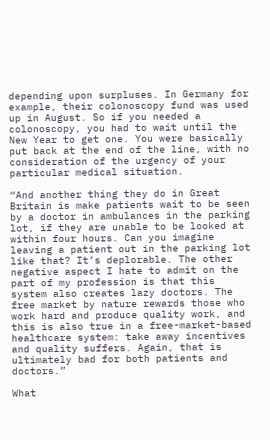depending upon surpluses. In Germany for example, their colonoscopy fund was used up in August. So if you needed a colonoscopy, you had to wait until the New Year to get one. You were basically put back at the end of the line, with no consideration of the urgency of your particular medical situation.

“And another thing they do in Great Britain is make patients wait to be seen by a doctor in ambulances in the parking lot, if they are unable to be looked at within four hours. Can you imagine leaving a patient out in the parking lot like that? It’s deplorable. The other negative aspect I hate to admit on the part of my profession is that this system also creates lazy doctors. The free market by nature rewards those who work hard and produce quality work, and this is also true in a free-market-based healthcare system: take away incentives and quality suffers. Again, that is ultimately bad for both patients and doctors.”

What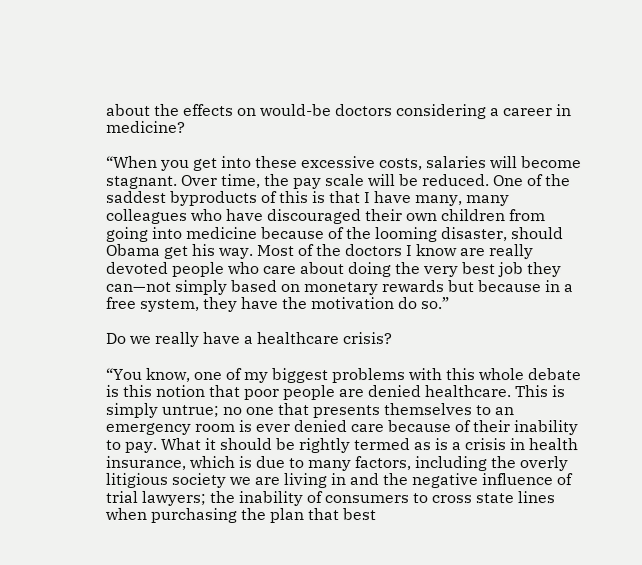about the effects on would-be doctors considering a career in medicine?

“When you get into these excessive costs, salaries will become stagnant. Over time, the pay scale will be reduced. One of the saddest byproducts of this is that I have many, many colleagues who have discouraged their own children from going into medicine because of the looming disaster, should Obama get his way. Most of the doctors I know are really devoted people who care about doing the very best job they can—not simply based on monetary rewards but because in a free system, they have the motivation do so.”

Do we really have a healthcare crisis?

“You know, one of my biggest problems with this whole debate is this notion that poor people are denied healthcare. This is simply untrue; no one that presents themselves to an emergency room is ever denied care because of their inability to pay. What it should be rightly termed as is a crisis in health insurance, which is due to many factors, including the overly litigious society we are living in and the negative influence of trial lawyers; the inability of consumers to cross state lines when purchasing the plan that best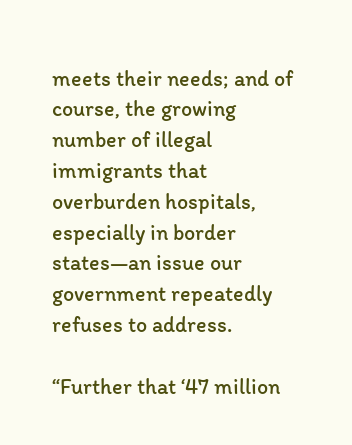meets their needs; and of course, the growing number of illegal immigrants that overburden hospitals, especially in border states—an issue our government repeatedly refuses to address.

“Further that ‘47 million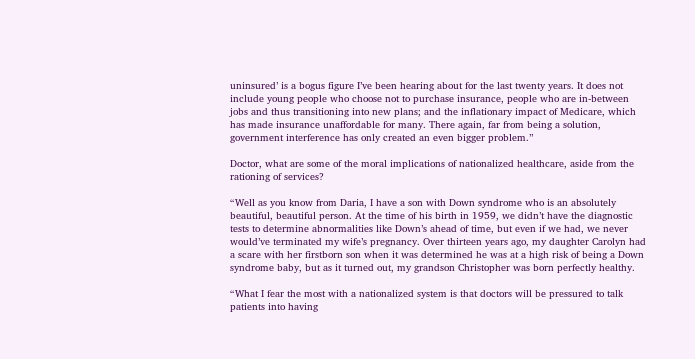uninsured’ is a bogus figure I’ve been hearing about for the last twenty years. It does not include young people who choose not to purchase insurance, people who are in-between jobs and thus transitioning into new plans; and the inflationary impact of Medicare, which has made insurance unaffordable for many. There again, far from being a solution, government interference has only created an even bigger problem.”

Doctor, what are some of the moral implications of nationalized healthcare, aside from the rationing of services?

“Well as you know from Daria, I have a son with Down syndrome who is an absolutely beautiful, beautiful person. At the time of his birth in 1959, we didn’t have the diagnostic tests to determine abnormalities like Down’s ahead of time, but even if we had, we never would’ve terminated my wife’s pregnancy. Over thirteen years ago, my daughter Carolyn had a scare with her firstborn son when it was determined he was at a high risk of being a Down syndrome baby, but as it turned out, my grandson Christopher was born perfectly healthy.

“What I fear the most with a nationalized system is that doctors will be pressured to talk patients into having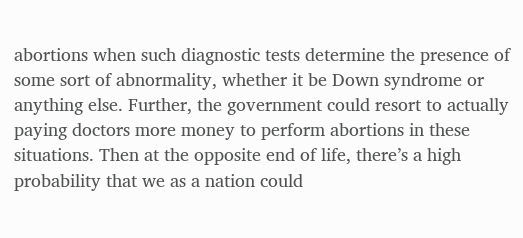abortions when such diagnostic tests determine the presence of some sort of abnormality, whether it be Down syndrome or anything else. Further, the government could resort to actually paying doctors more money to perform abortions in these situations. Then at the opposite end of life, there’s a high probability that we as a nation could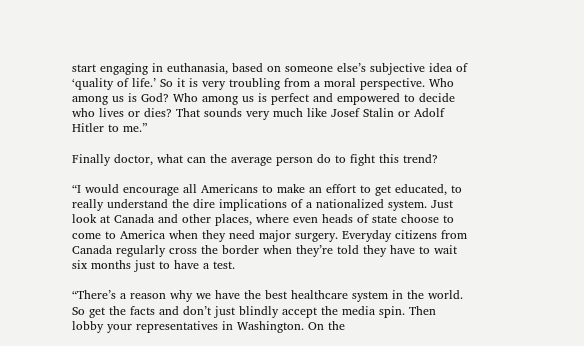start engaging in euthanasia, based on someone else’s subjective idea of ‘quality of life.’ So it is very troubling from a moral perspective. Who among us is God? Who among us is perfect and empowered to decide who lives or dies? That sounds very much like Josef Stalin or Adolf Hitler to me.”

Finally doctor, what can the average person do to fight this trend?

“I would encourage all Americans to make an effort to get educated, to really understand the dire implications of a nationalized system. Just look at Canada and other places, where even heads of state choose to come to America when they need major surgery. Everyday citizens from Canada regularly cross the border when they’re told they have to wait six months just to have a test.

“There’s a reason why we have the best healthcare system in the world. So get the facts and don’t just blindly accept the media spin. Then lobby your representatives in Washington. On the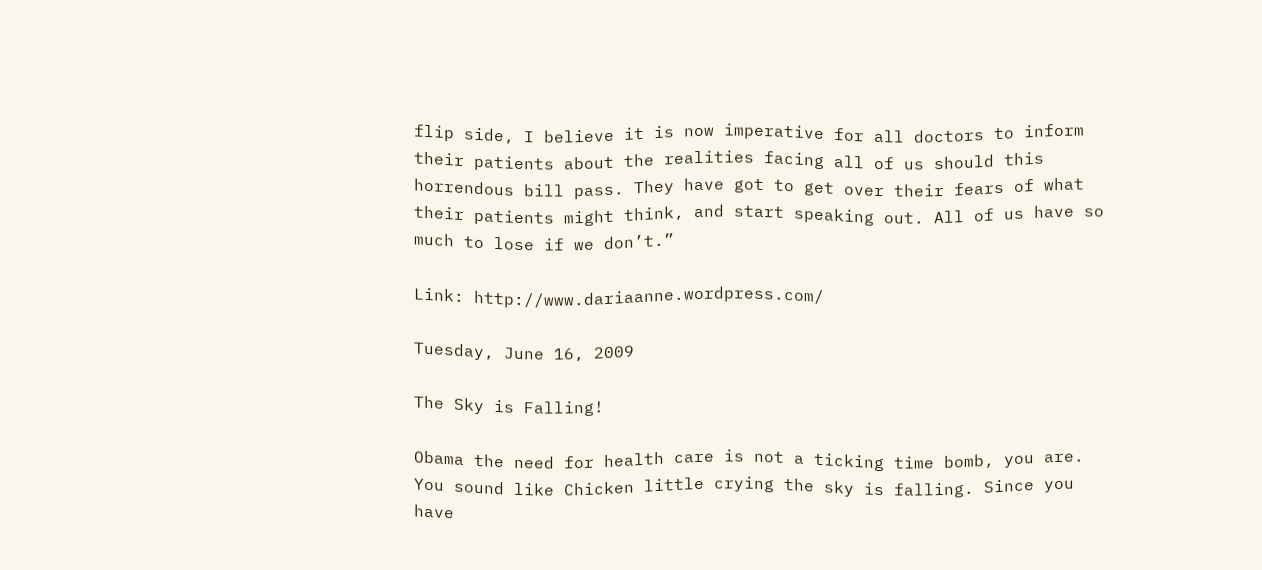flip side, I believe it is now imperative for all doctors to inform their patients about the realities facing all of us should this horrendous bill pass. They have got to get over their fears of what their patients might think, and start speaking out. All of us have so much to lose if we don’t.”

Link: http://www.dariaanne.wordpress.com/

Tuesday, June 16, 2009

The Sky is Falling!

Obama the need for health care is not a ticking time bomb, you are. You sound like Chicken little crying the sky is falling. Since you have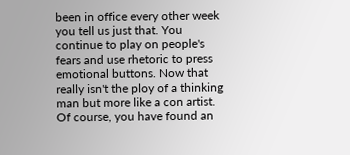been in office every other week you tell us just that. You continue to play on people's fears and use rhetoric to press emotional buttons. Now that really isn't the ploy of a thinking man but more like a con artist. Of course, you have found an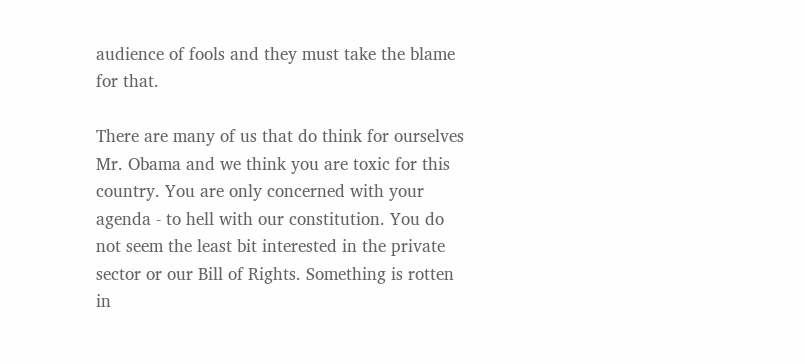audience of fools and they must take the blame for that.

There are many of us that do think for ourselves Mr. Obama and we think you are toxic for this country. You are only concerned with your agenda - to hell with our constitution. You do not seem the least bit interested in the private sector or our Bill of Rights. Something is rotten in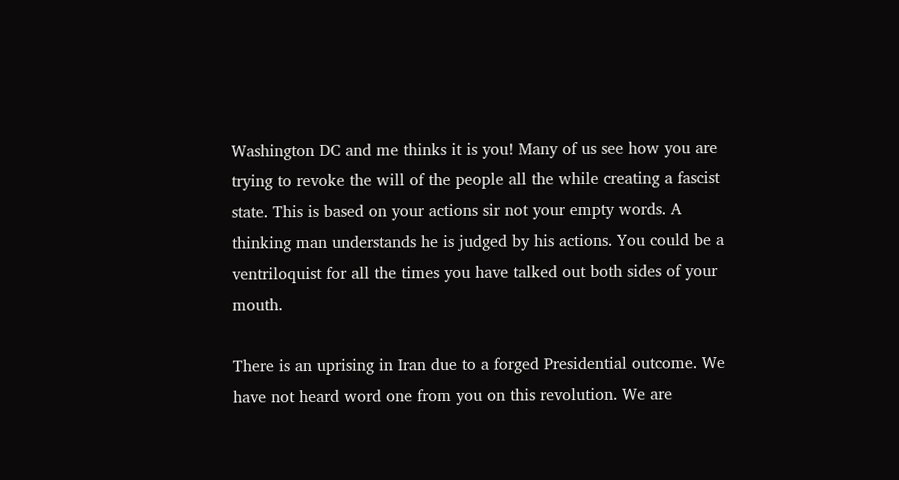Washington DC and me thinks it is you! Many of us see how you are trying to revoke the will of the people all the while creating a fascist state. This is based on your actions sir not your empty words. A thinking man understands he is judged by his actions. You could be a ventriloquist for all the times you have talked out both sides of your mouth.

There is an uprising in Iran due to a forged Presidential outcome. We have not heard word one from you on this revolution. We are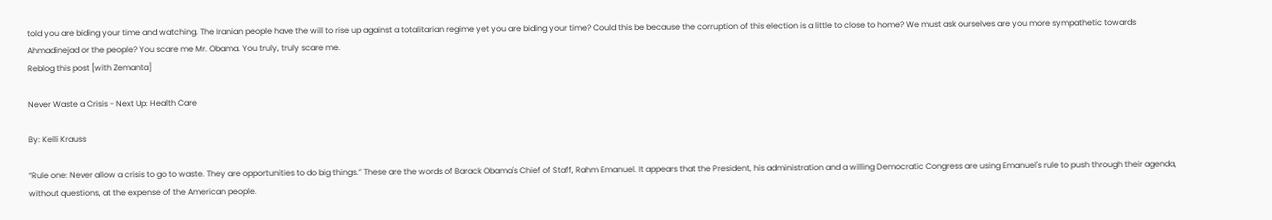told you are biding your time and watching. The Iranian people have the will to rise up against a totalitarian regime yet you are biding your time? Could this be because the corruption of this election is a little to close to home? We must ask ourselves are you more sympathetic towards Ahmadinejad or the people? You scare me Mr. Obama. You truly, truly scare me.
Reblog this post [with Zemanta]

Never Waste a Crisis - Next Up: Health Care

By: Kelli Krauss

“Rule one: Never allow a crisis to go to waste. They are opportunities to do big things.” These are the words of Barack Obama's Chief of Staff, Rahm Emanuel. It appears that the President, his administration and a willing Democratic Congress are using Emanuel's rule to push through their agenda, without questions, at the expense of the American people.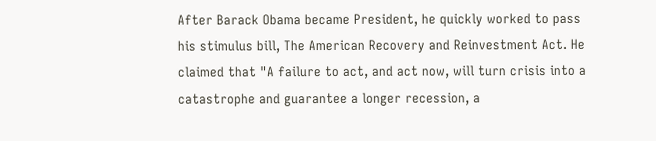After Barack Obama became President, he quickly worked to pass his stimulus bill, The American Recovery and Reinvestment Act. He claimed that "A failure to act, and act now, will turn crisis into a catastrophe and guarantee a longer recession, a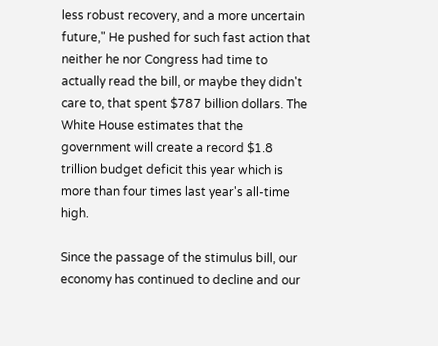less robust recovery, and a more uncertain future," He pushed for such fast action that neither he nor Congress had time to actually read the bill, or maybe they didn't care to, that spent $787 billion dollars. The White House estimates that the government will create a record $1.8 trillion budget deficit this year which is more than four times last year's all-time high.

Since the passage of the stimulus bill, our economy has continued to decline and our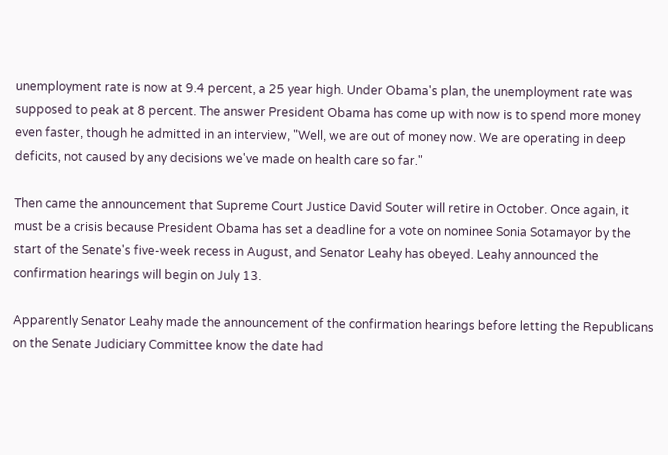unemployment rate is now at 9.4 percent, a 25 year high. Under Obama's plan, the unemployment rate was supposed to peak at 8 percent. The answer President Obama has come up with now is to spend more money even faster, though he admitted in an interview, "Well, we are out of money now. We are operating in deep deficits, not caused by any decisions we've made on health care so far."

Then came the announcement that Supreme Court Justice David Souter will retire in October. Once again, it must be a crisis because President Obama has set a deadline for a vote on nominee Sonia Sotamayor by the start of the Senate's five-week recess in August, and Senator Leahy has obeyed. Leahy announced the confirmation hearings will begin on July 13.

Apparently Senator Leahy made the announcement of the confirmation hearings before letting the Republicans on the Senate Judiciary Committee know the date had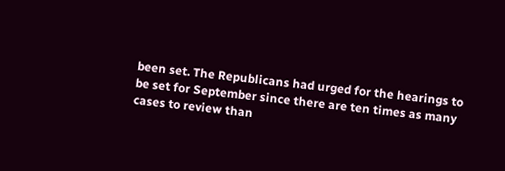been set. The Republicans had urged for the hearings to be set for September since there are ten times as many cases to review than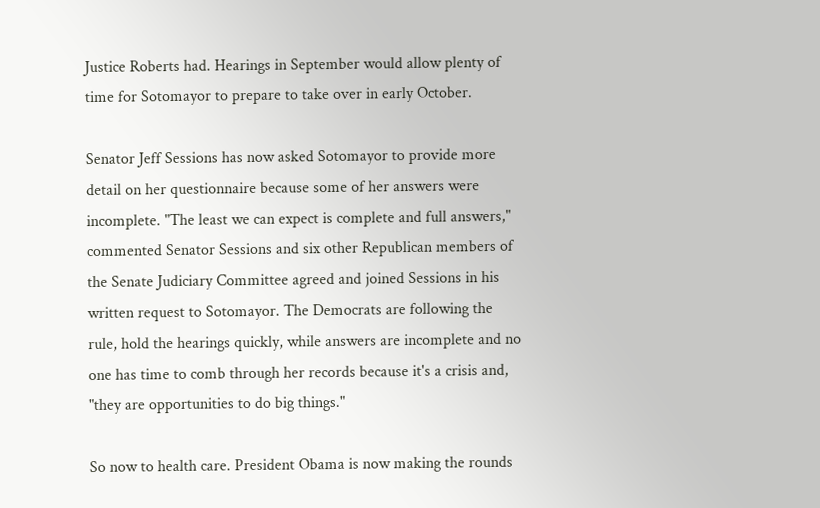Justice Roberts had. Hearings in September would allow plenty of time for Sotomayor to prepare to take over in early October.

Senator Jeff Sessions has now asked Sotomayor to provide more detail on her questionnaire because some of her answers were incomplete. "The least we can expect is complete and full answers," commented Senator Sessions and six other Republican members of the Senate Judiciary Committee agreed and joined Sessions in his written request to Sotomayor. The Democrats are following the rule, hold the hearings quickly, while answers are incomplete and no one has time to comb through her records because it's a crisis and, "they are opportunities to do big things."

So now to health care. President Obama is now making the rounds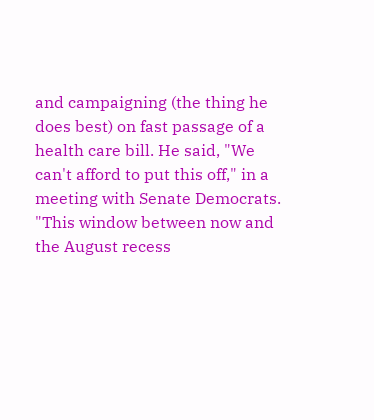and campaigning (the thing he does best) on fast passage of a health care bill. He said, "We can't afford to put this off," in a meeting with Senate Democrats. "This window between now and the August recess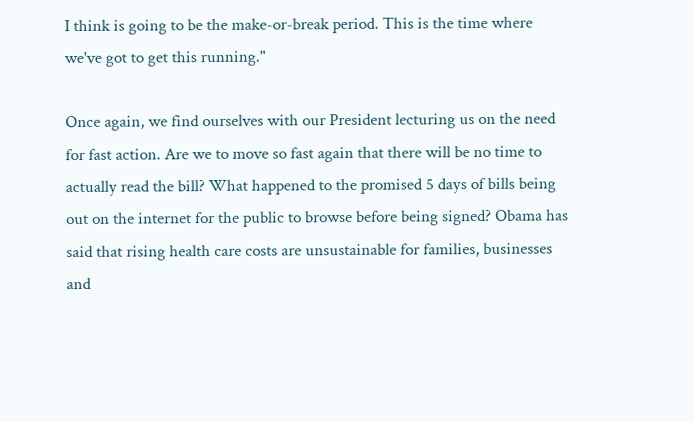I think is going to be the make-or-break period. This is the time where we've got to get this running."

Once again, we find ourselves with our President lecturing us on the need for fast action. Are we to move so fast again that there will be no time to actually read the bill? What happened to the promised 5 days of bills being out on the internet for the public to browse before being signed? Obama has said that rising health care costs are unsustainable for families, businesses and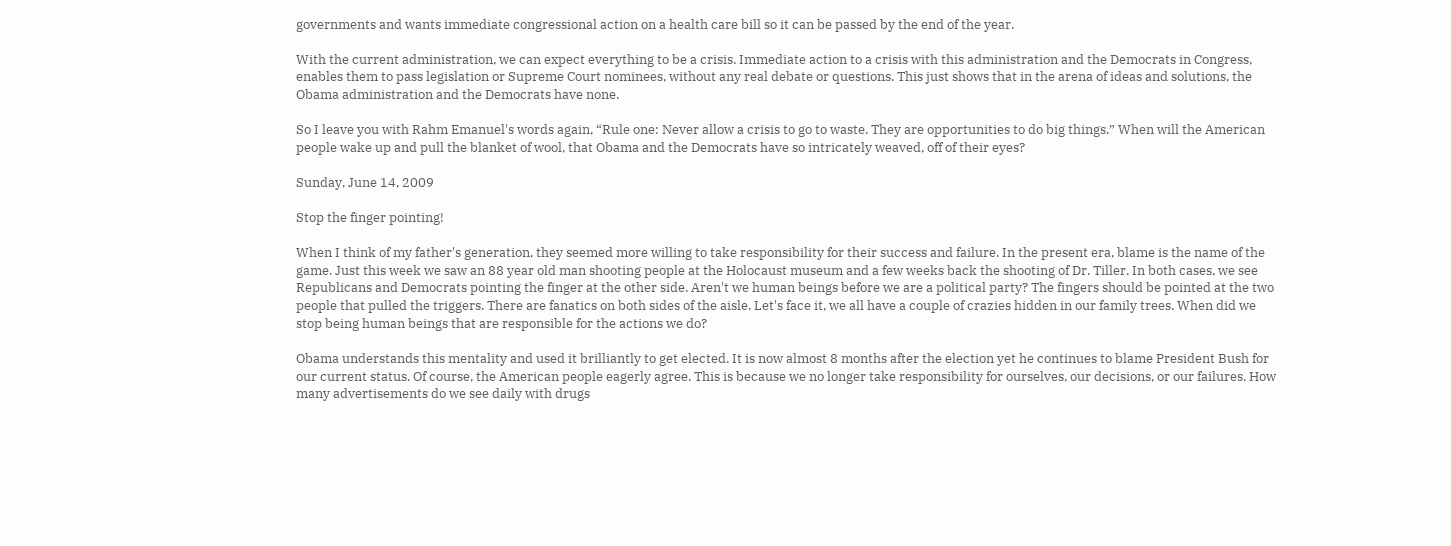governments and wants immediate congressional action on a health care bill so it can be passed by the end of the year.

With the current administration, we can expect everything to be a crisis. Immediate action to a crisis with this administration and the Democrats in Congress, enables them to pass legislation or Supreme Court nominees, without any real debate or questions. This just shows that in the arena of ideas and solutions, the Obama administration and the Democrats have none.

So I leave you with Rahm Emanuel's words again, “Rule one: Never allow a crisis to go to waste. They are opportunities to do big things.” When will the American people wake up and pull the blanket of wool, that Obama and the Democrats have so intricately weaved, off of their eyes?

Sunday, June 14, 2009

Stop the finger pointing!

When I think of my father's generation, they seemed more willing to take responsibility for their success and failure. In the present era, blame is the name of the game. Just this week we saw an 88 year old man shooting people at the Holocaust museum and a few weeks back the shooting of Dr. Tiller. In both cases, we see Republicans and Democrats pointing the finger at the other side. Aren't we human beings before we are a political party? The fingers should be pointed at the two people that pulled the triggers. There are fanatics on both sides of the aisle. Let's face it, we all have a couple of crazies hidden in our family trees. When did we stop being human beings that are responsible for the actions we do?

Obama understands this mentality and used it brilliantly to get elected. It is now almost 8 months after the election yet he continues to blame President Bush for our current status. Of course, the American people eagerly agree. This is because we no longer take responsibility for ourselves, our decisions, or our failures. How many advertisements do we see daily with drugs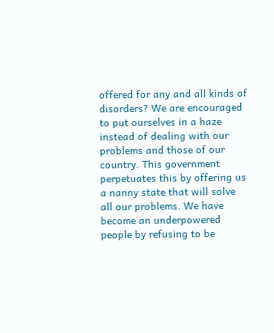offered for any and all kinds of disorders? We are encouraged to put ourselves in a haze instead of dealing with our problems and those of our country. This government perpetuates this by offering us a nanny state that will solve all our problems. We have become an underpowered people by refusing to be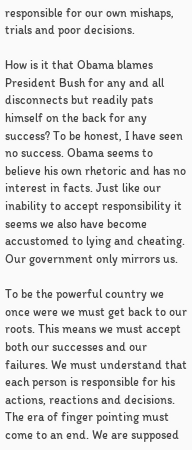responsible for our own mishaps, trials and poor decisions.

How is it that Obama blames President Bush for any and all disconnects but readily pats himself on the back for any success? To be honest, I have seen no success. Obama seems to believe his own rhetoric and has no interest in facts. Just like our inability to accept responsibility it seems we also have become accustomed to lying and cheating. Our government only mirrors us.

To be the powerful country we once were we must get back to our roots. This means we must accept both our successes and our failures. We must understand that each person is responsible for his actions, reactions and decisions. The era of finger pointing must come to an end. We are supposed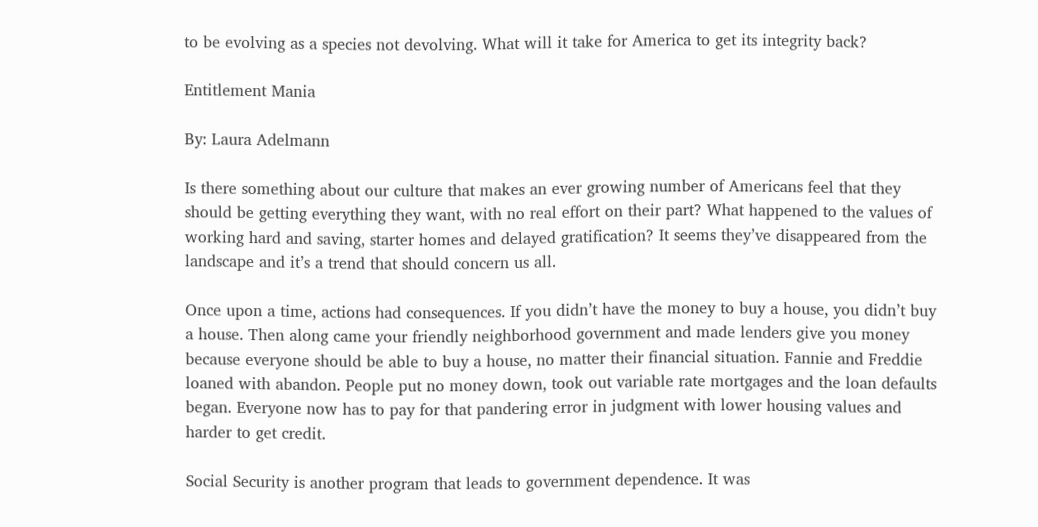to be evolving as a species not devolving. What will it take for America to get its integrity back?

Entitlement Mania

By: Laura Adelmann

Is there something about our culture that makes an ever growing number of Americans feel that they should be getting everything they want, with no real effort on their part? What happened to the values of working hard and saving, starter homes and delayed gratification? It seems they’ve disappeared from the landscape and it’s a trend that should concern us all.

Once upon a time, actions had consequences. If you didn’t have the money to buy a house, you didn’t buy a house. Then along came your friendly neighborhood government and made lenders give you money because everyone should be able to buy a house, no matter their financial situation. Fannie and Freddie loaned with abandon. People put no money down, took out variable rate mortgages and the loan defaults began. Everyone now has to pay for that pandering error in judgment with lower housing values and harder to get credit.

Social Security is another program that leads to government dependence. It was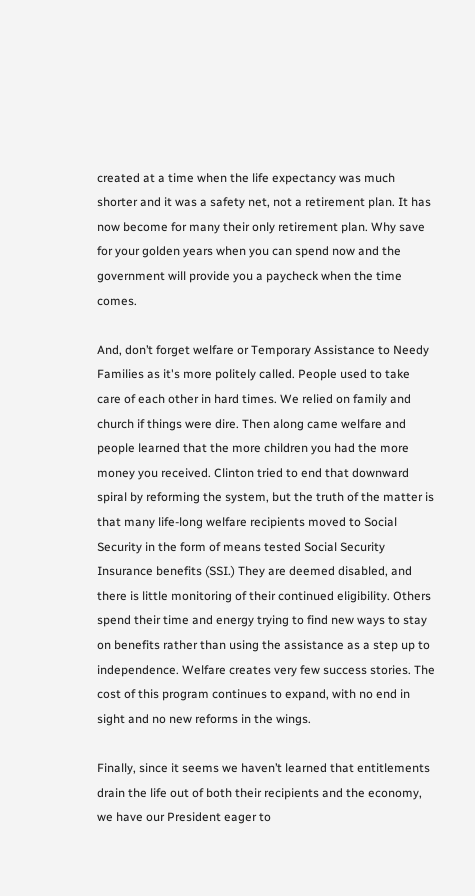created at a time when the life expectancy was much shorter and it was a safety net, not a retirement plan. It has now become for many their only retirement plan. Why save for your golden years when you can spend now and the government will provide you a paycheck when the time comes.

And, don’t forget welfare or Temporary Assistance to Needy Families as it's more politely called. People used to take care of each other in hard times. We relied on family and church if things were dire. Then along came welfare and people learned that the more children you had the more money you received. Clinton tried to end that downward spiral by reforming the system, but the truth of the matter is that many life-long welfare recipients moved to Social Security in the form of means tested Social Security Insurance benefits (SSI.) They are deemed disabled, and there is little monitoring of their continued eligibility. Others spend their time and energy trying to find new ways to stay on benefits rather than using the assistance as a step up to independence. Welfare creates very few success stories. The cost of this program continues to expand, with no end in sight and no new reforms in the wings.

Finally, since it seems we haven’t learned that entitlements drain the life out of both their recipients and the economy, we have our President eager to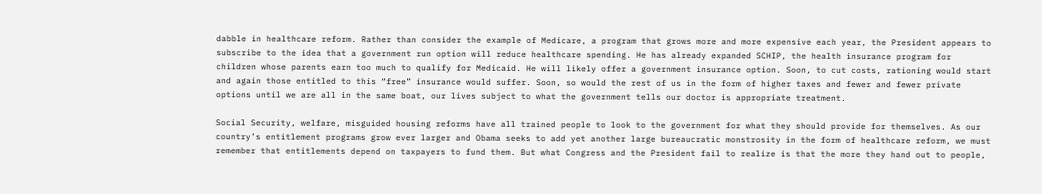dabble in healthcare reform. Rather than consider the example of Medicare, a program that grows more and more expensive each year, the President appears to subscribe to the idea that a government run option will reduce healthcare spending. He has already expanded SCHIP, the health insurance program for children whose parents earn too much to qualify for Medicaid. He will likely offer a government insurance option. Soon, to cut costs, rationing would start and again those entitled to this “free” insurance would suffer. Soon, so would the rest of us in the form of higher taxes and fewer and fewer private options until we are all in the same boat, our lives subject to what the government tells our doctor is appropriate treatment.

Social Security, welfare, misguided housing reforms have all trained people to look to the government for what they should provide for themselves. As our country’s entitlement programs grow ever larger and Obama seeks to add yet another large bureaucratic monstrosity in the form of healthcare reform, we must remember that entitlements depend on taxpayers to fund them. But what Congress and the President fail to realize is that the more they hand out to people,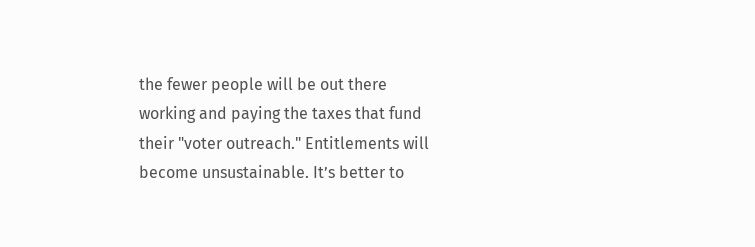the fewer people will be out there working and paying the taxes that fund their "voter outreach." Entitlements will become unsustainable. It’s better to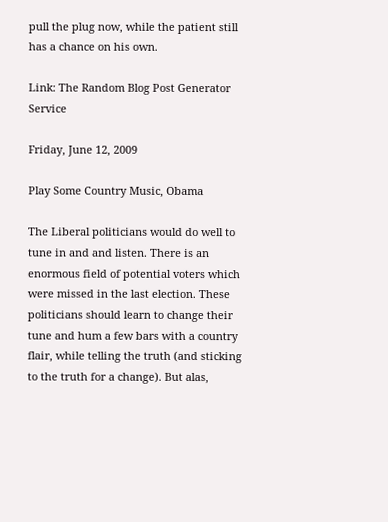pull the plug now, while the patient still has a chance on his own.

Link: The Random Blog Post Generator Service

Friday, June 12, 2009

Play Some Country Music, Obama

The Liberal politicians would do well to tune in and and listen. There is an enormous field of potential voters which were missed in the last election. These politicians should learn to change their tune and hum a few bars with a country flair, while telling the truth (and sticking to the truth for a change). But alas,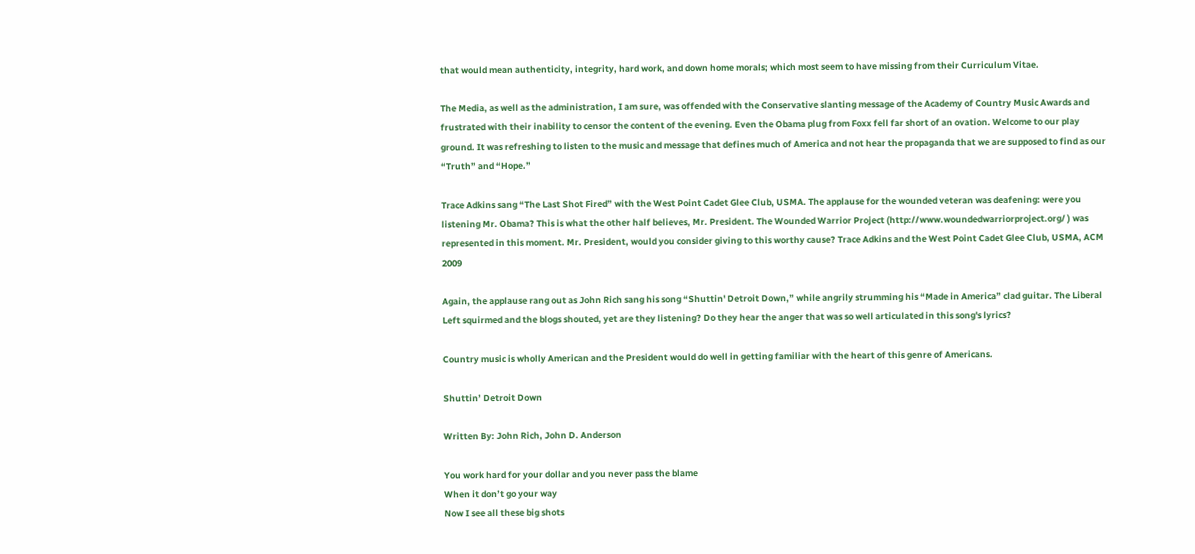that would mean authenticity, integrity, hard work, and down home morals; which most seem to have missing from their Curriculum Vitae.

The Media, as well as the administration, I am sure, was offended with the Conservative slanting message of the Academy of Country Music Awards and frustrated with their inability to censor the content of the evening. Even the Obama plug from Foxx fell far short of an ovation. Welcome to our play ground. It was refreshing to listen to the music and message that defines much of America and not hear the propaganda that we are supposed to find as our “Truth” and “Hope.”

Trace Adkins sang “The Last Shot Fired” with the West Point Cadet Glee Club, USMA. The applause for the wounded veteran was deafening: were you listening Mr. Obama? This is what the other half believes, Mr. President. The Wounded Warrior Project (http://www.woundedwarriorproject.org/ ) was represented in this moment. Mr. President, would you consider giving to this worthy cause? Trace Adkins and the West Point Cadet Glee Club, USMA, ACM 2009

Again, the applause rang out as John Rich sang his song “Shuttin' Detroit Down,” while angrily strumming his “Made in America” clad guitar. The Liberal Left squirmed and the blogs shouted, yet are they listening? Do they hear the anger that was so well articulated in this song's lyrics?

Country music is wholly American and the President would do well in getting familiar with the heart of this genre of Americans.

Shuttin’ Detroit Down

Written By: John Rich, John D. Anderson

You work hard for your dollar and you never pass the blame
When it don’t go your way
Now I see all these big shots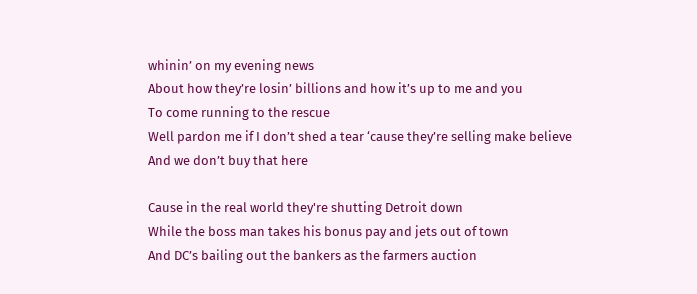whinin’ on my evening news
About how they’re losin’ billions and how it’s up to me and you
To come running to the rescue
Well pardon me if I don’t shed a tear ‘cause they’re selling make believe
And we don’t buy that here

Cause in the real world they're shutting Detroit down
While the boss man takes his bonus pay and jets out of town
And DC’s bailing out the bankers as the farmers auction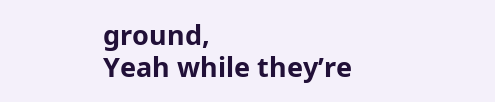ground,
Yeah while they’re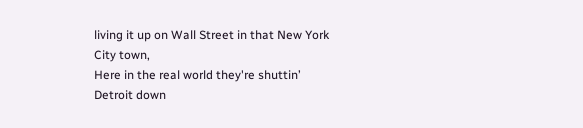living it up on Wall Street in that New York City town,
Here in the real world they're shuttin’ Detroit down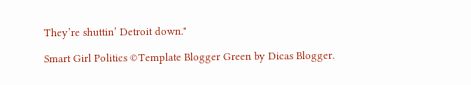They’re shuttin’ Detroit down."

Smart Girl Politics ©Template Blogger Green by Dicas Blogger.